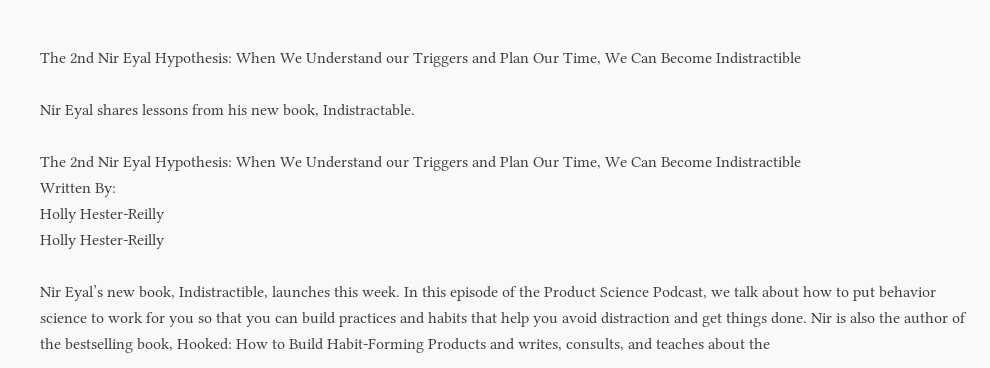The 2nd Nir Eyal Hypothesis: When We Understand our Triggers and Plan Our Time, We Can Become Indistractible

Nir Eyal shares lessons from his new book, Indistractable.

The 2nd Nir Eyal Hypothesis: When We Understand our Triggers and Plan Our Time, We Can Become Indistractible
Written By:
Holly Hester-Reilly
Holly Hester-Reilly

Nir Eyal’s new book, Indistractible, launches this week. In this episode of the Product Science Podcast, we talk about how to put behavior science to work for you so that you can build practices and habits that help you avoid distraction and get things done. Nir is also the author of the bestselling book, Hooked: How to Build Habit-Forming Products and writes, consults, and teaches about the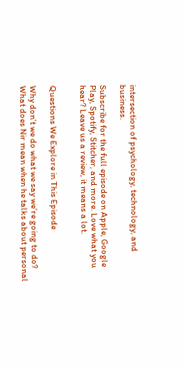intersection of psychology, technology, and business.

Subscribe for the full episode on Apple, Google Play, Spotify, Stitcher, and more. Love what you hear? Leave us a review, it means a lot.


Questions We Explore in This Episode

Why don’t we do what we say we’re going to do? What does Nir mean when he talks about personal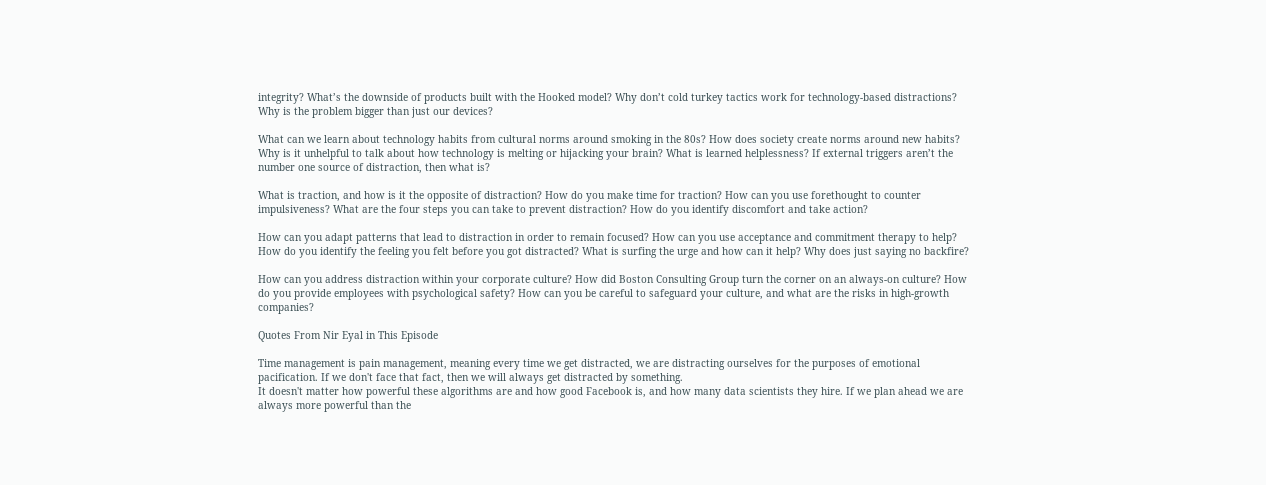integrity? What’s the downside of products built with the Hooked model? Why don’t cold turkey tactics work for technology-based distractions? Why is the problem bigger than just our devices?

What can we learn about technology habits from cultural norms around smoking in the 80s? How does society create norms around new habits? Why is it unhelpful to talk about how technology is melting or hijacking your brain? What is learned helplessness? If external triggers aren’t the number one source of distraction, then what is?

What is traction, and how is it the opposite of distraction? How do you make time for traction? How can you use forethought to counter impulsiveness? What are the four steps you can take to prevent distraction? How do you identify discomfort and take action?

How can you adapt patterns that lead to distraction in order to remain focused? How can you use acceptance and commitment therapy to help? How do you identify the feeling you felt before you got distracted? What is surfing the urge and how can it help? Why does just saying no backfire?

How can you address distraction within your corporate culture? How did Boston Consulting Group turn the corner on an always-on culture? How do you provide employees with psychological safety? How can you be careful to safeguard your culture, and what are the risks in high-growth companies?

Quotes From Nir Eyal in This Episode

Time management is pain management, meaning every time we get distracted, we are distracting ourselves for the purposes of emotional pacification. If we don't face that fact, then we will always get distracted by something.
It doesn't matter how powerful these algorithms are and how good Facebook is, and how many data scientists they hire. If we plan ahead we are always more powerful than the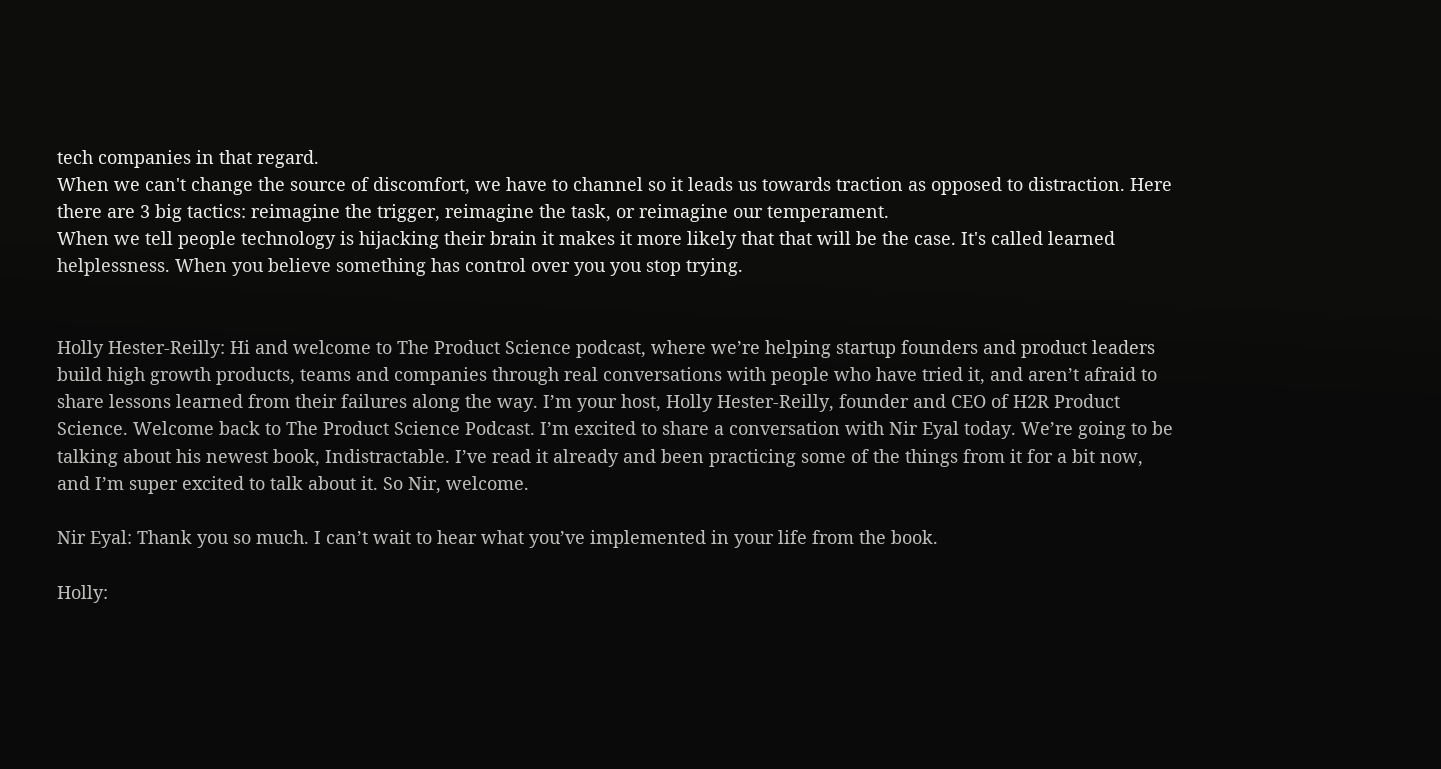tech companies in that regard.
When we can't change the source of discomfort, we have to channel so it leads us towards traction as opposed to distraction. Here there are 3 big tactics: reimagine the trigger, reimagine the task, or reimagine our temperament.
When we tell people technology is hijacking their brain it makes it more likely that that will be the case. It's called learned helplessness. When you believe something has control over you you stop trying.


Holly Hester-Reilly: Hi and welcome to The Product Science podcast, where we’re helping startup founders and product leaders build high growth products, teams and companies through real conversations with people who have tried it, and aren’t afraid to share lessons learned from their failures along the way. I’m your host, Holly Hester-Reilly, founder and CEO of H2R Product Science. Welcome back to The Product Science Podcast. I’m excited to share a conversation with Nir Eyal today. We’re going to be talking about his newest book, Indistractable. I’ve read it already and been practicing some of the things from it for a bit now, and I’m super excited to talk about it. So Nir, welcome.

Nir Eyal: Thank you so much. I can’t wait to hear what you’ve implemented in your life from the book.

Holly: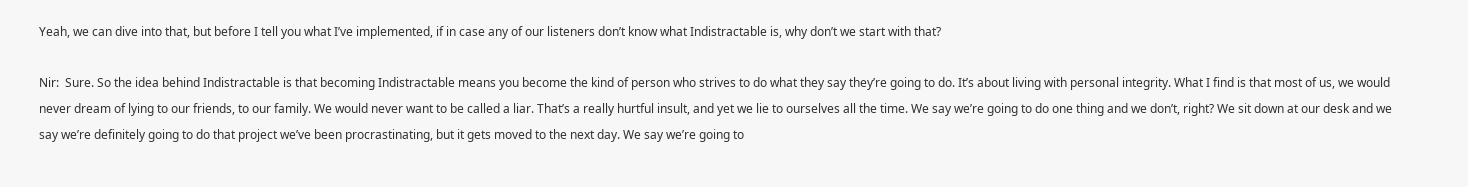Yeah, we can dive into that, but before I tell you what I’ve implemented, if in case any of our listeners don’t know what Indistractable is, why don’t we start with that?

Nir:  Sure. So the idea behind Indistractable is that becoming Indistractable means you become the kind of person who strives to do what they say they’re going to do. It’s about living with personal integrity. What I find is that most of us, we would never dream of lying to our friends, to our family. We would never want to be called a liar. That’s a really hurtful insult, and yet we lie to ourselves all the time. We say we’re going to do one thing and we don’t, right? We sit down at our desk and we say we’re definitely going to do that project we’ve been procrastinating, but it gets moved to the next day. We say we’re going to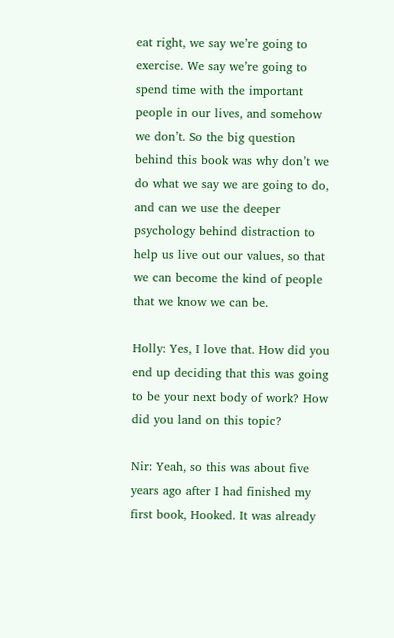eat right, we say we’re going to exercise. We say we’re going to spend time with the important people in our lives, and somehow we don’t. So the big question behind this book was why don’t we do what we say we are going to do, and can we use the deeper psychology behind distraction to help us live out our values, so that we can become the kind of people that we know we can be.

Holly: Yes, I love that. How did you end up deciding that this was going to be your next body of work? How did you land on this topic?

Nir: Yeah, so this was about five years ago after I had finished my first book, Hooked. It was already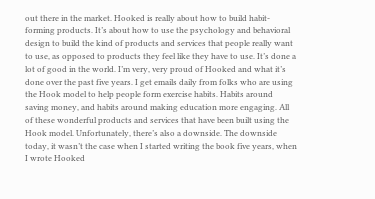out there in the market. Hooked is really about how to build habit-forming products. It’s about how to use the psychology and behavioral design to build the kind of products and services that people really want to use, as opposed to products they feel like they have to use. It’s done a lot of good in the world. I’m very, very proud of Hooked and what it’s done over the past five years. I get emails daily from folks who are using the Hook model to help people form exercise habits. Habits around saving money, and habits around making education more engaging. All of these wonderful products and services that have been built using the Hook model. Unfortunately, there’s also a downside. The downside today, it wasn’t the case when I started writing the book five years, when I wrote Hooked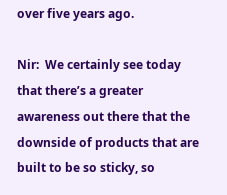over five years ago.

Nir:  We certainly see today that there’s a greater awareness out there that the downside of products that are built to be so sticky, so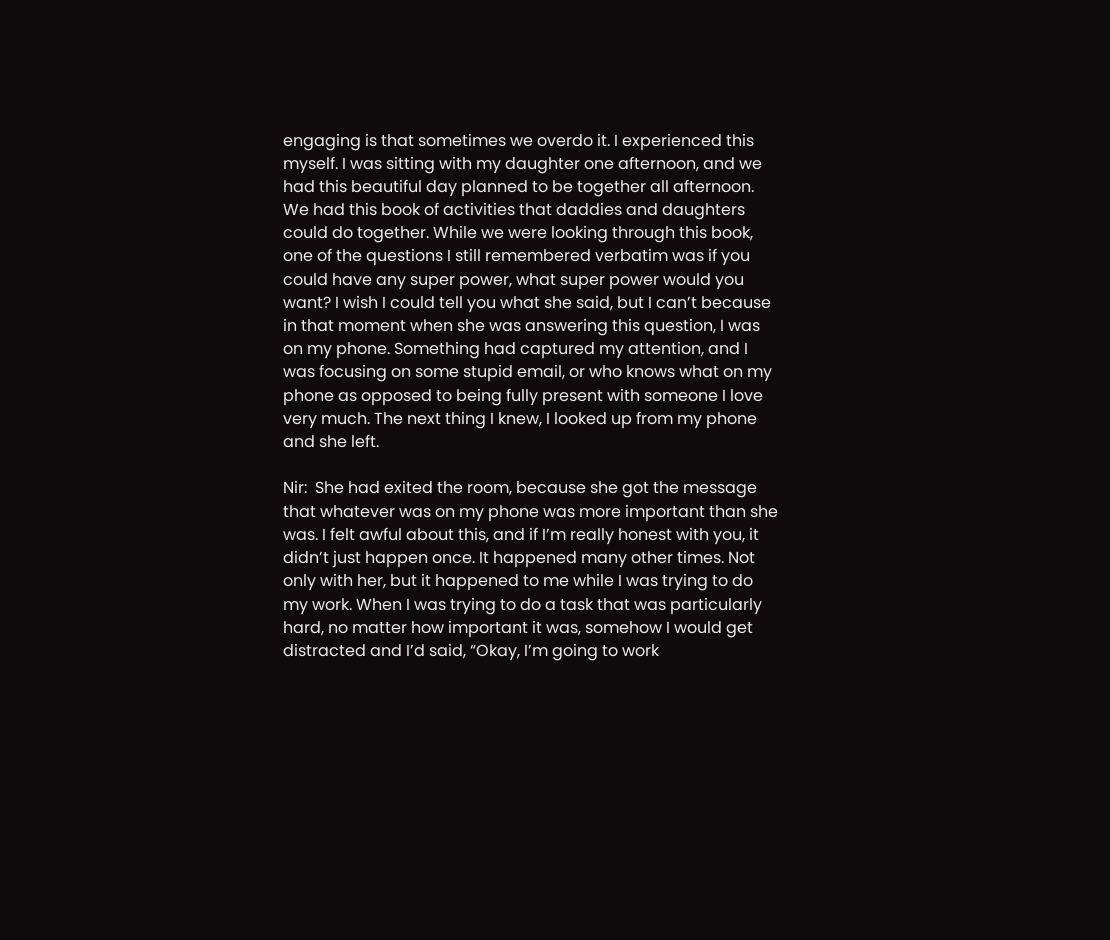engaging is that sometimes we overdo it. I experienced this myself. I was sitting with my daughter one afternoon, and we had this beautiful day planned to be together all afternoon. We had this book of activities that daddies and daughters could do together. While we were looking through this book, one of the questions I still remembered verbatim was if you could have any super power, what super power would you want? I wish I could tell you what she said, but I can’t because in that moment when she was answering this question, I was on my phone. Something had captured my attention, and I was focusing on some stupid email, or who knows what on my phone as opposed to being fully present with someone I love very much. The next thing I knew, I looked up from my phone and she left.

Nir:  She had exited the room, because she got the message that whatever was on my phone was more important than she was. I felt awful about this, and if I’m really honest with you, it didn’t just happen once. It happened many other times. Not only with her, but it happened to me while I was trying to do my work. When I was trying to do a task that was particularly hard, no matter how important it was, somehow I would get distracted and I’d said, “Okay, I’m going to work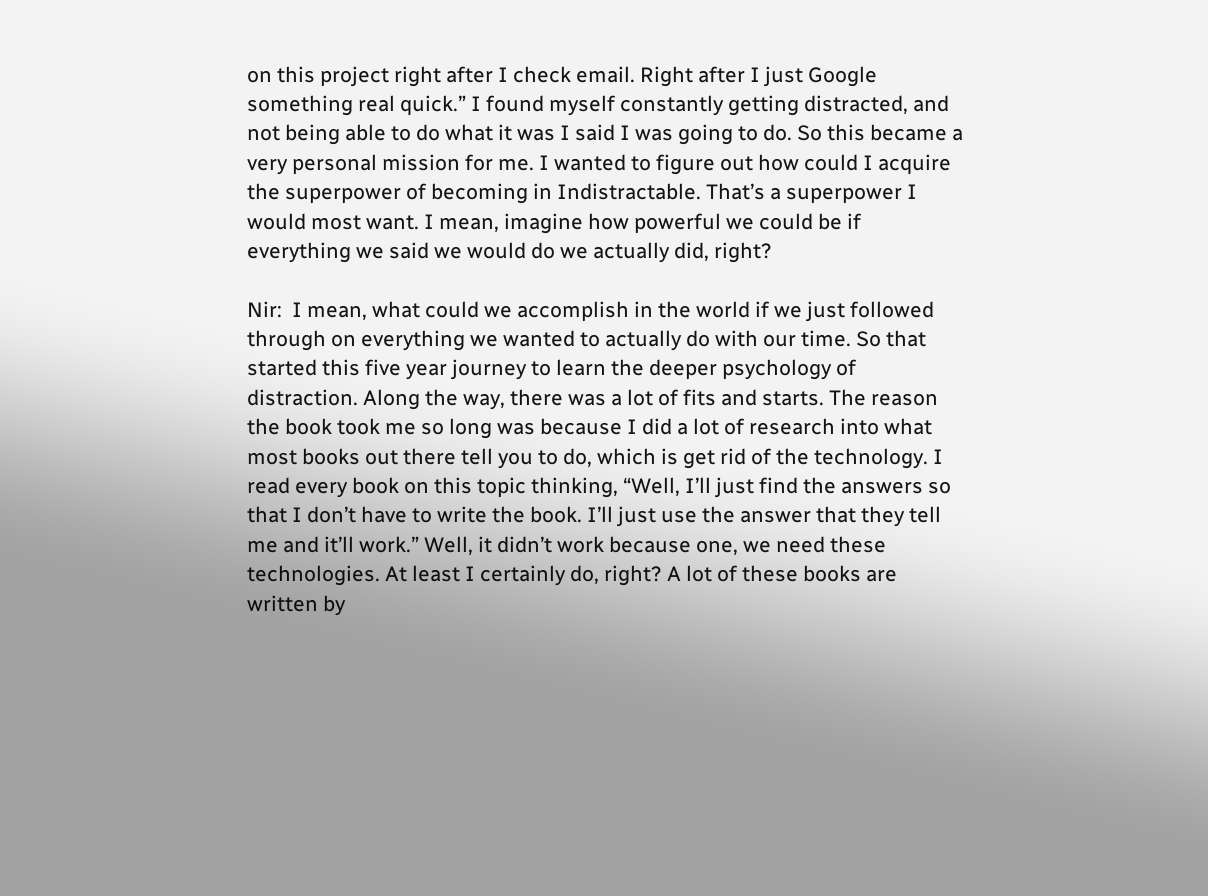on this project right after I check email. Right after I just Google something real quick.” I found myself constantly getting distracted, and not being able to do what it was I said I was going to do. So this became a very personal mission for me. I wanted to figure out how could I acquire the superpower of becoming in Indistractable. That’s a superpower I would most want. I mean, imagine how powerful we could be if everything we said we would do we actually did, right?

Nir:  I mean, what could we accomplish in the world if we just followed through on everything we wanted to actually do with our time. So that started this five year journey to learn the deeper psychology of distraction. Along the way, there was a lot of fits and starts. The reason the book took me so long was because I did a lot of research into what most books out there tell you to do, which is get rid of the technology. I read every book on this topic thinking, “Well, I’ll just find the answers so that I don’t have to write the book. I’ll just use the answer that they tell me and it’ll work.” Well, it didn’t work because one, we need these technologies. At least I certainly do, right? A lot of these books are written by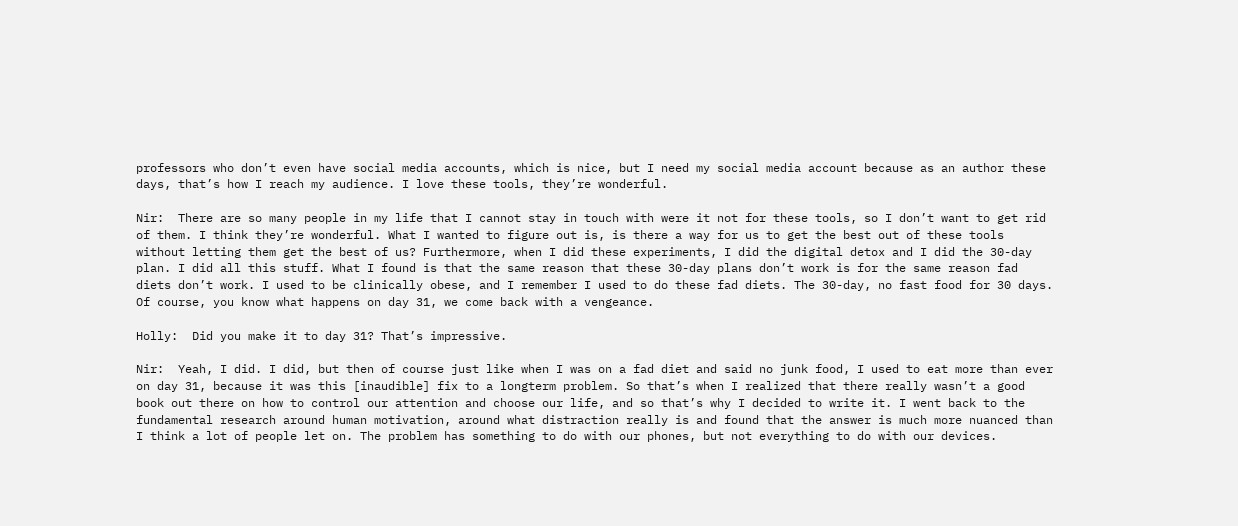professors who don’t even have social media accounts, which is nice, but I need my social media account because as an author these days, that’s how I reach my audience. I love these tools, they’re wonderful.

Nir:  There are so many people in my life that I cannot stay in touch with were it not for these tools, so I don’t want to get rid of them. I think they’re wonderful. What I wanted to figure out is, is there a way for us to get the best out of these tools without letting them get the best of us? Furthermore, when I did these experiments, I did the digital detox and I did the 30-day plan. I did all this stuff. What I found is that the same reason that these 30-day plans don’t work is for the same reason fad diets don’t work. I used to be clinically obese, and I remember I used to do these fad diets. The 30-day, no fast food for 30 days. Of course, you know what happens on day 31, we come back with a vengeance.

Holly:  Did you make it to day 31? That’s impressive.

Nir:  Yeah, I did. I did, but then of course just like when I was on a fad diet and said no junk food, I used to eat more than ever on day 31, because it was this [inaudible] fix to a longterm problem. So that’s when I realized that there really wasn’t a good book out there on how to control our attention and choose our life, and so that’s why I decided to write it. I went back to the fundamental research around human motivation, around what distraction really is and found that the answer is much more nuanced than I think a lot of people let on. The problem has something to do with our phones, but not everything to do with our devices.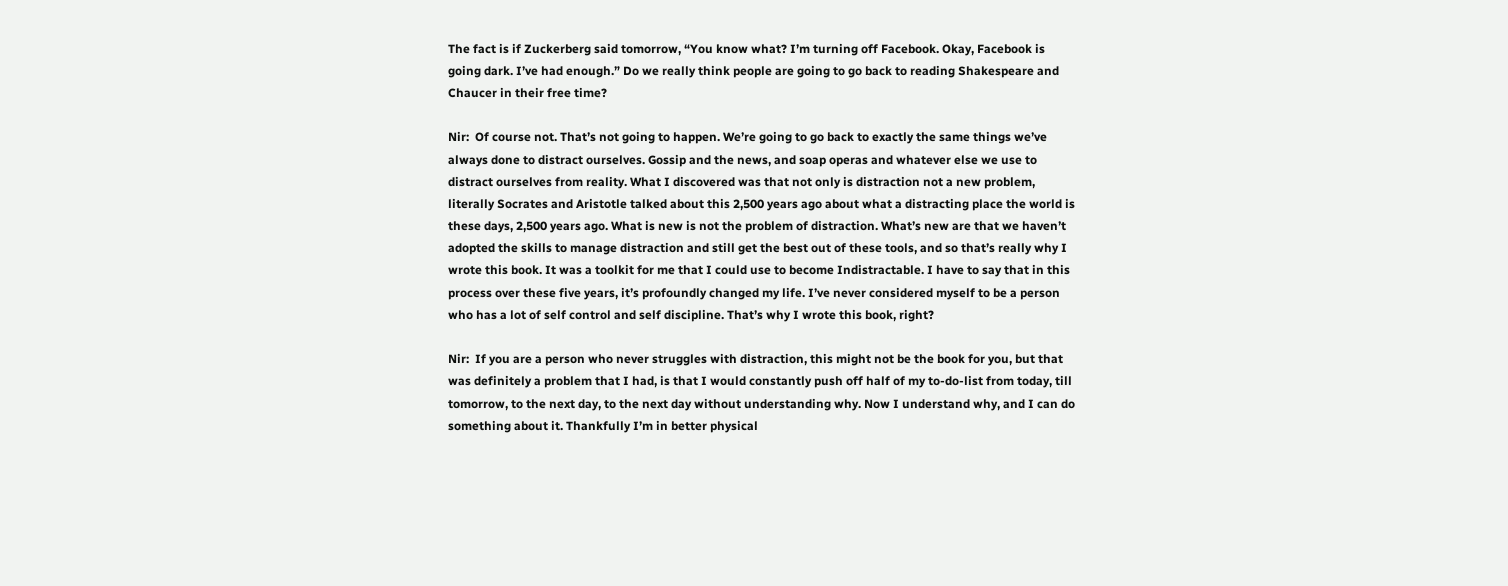The fact is if Zuckerberg said tomorrow, “You know what? I’m turning off Facebook. Okay, Facebook is going dark. I’ve had enough.” Do we really think people are going to go back to reading Shakespeare and Chaucer in their free time?

Nir:  Of course not. That’s not going to happen. We’re going to go back to exactly the same things we’ve always done to distract ourselves. Gossip and the news, and soap operas and whatever else we use to distract ourselves from reality. What I discovered was that not only is distraction not a new problem, literally Socrates and Aristotle talked about this 2,500 years ago about what a distracting place the world is these days, 2,500 years ago. What is new is not the problem of distraction. What’s new are that we haven’t adopted the skills to manage distraction and still get the best out of these tools, and so that’s really why I wrote this book. It was a toolkit for me that I could use to become Indistractable. I have to say that in this process over these five years, it’s profoundly changed my life. I’ve never considered myself to be a person who has a lot of self control and self discipline. That’s why I wrote this book, right?

Nir:  If you are a person who never struggles with distraction, this might not be the book for you, but that was definitely a problem that I had, is that I would constantly push off half of my to-do-list from today, till tomorrow, to the next day, to the next day without understanding why. Now I understand why, and I can do something about it. Thankfully I’m in better physical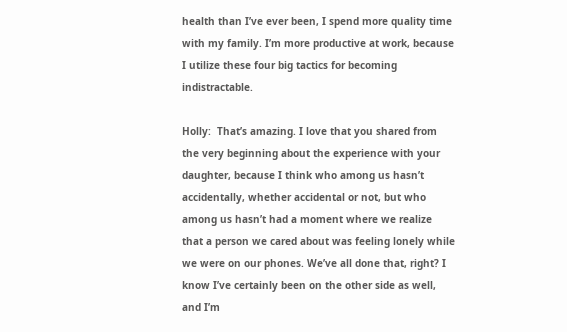health than I’ve ever been, I spend more quality time with my family. I’m more productive at work, because I utilize these four big tactics for becoming indistractable.

Holly:  That’s amazing. I love that you shared from the very beginning about the experience with your daughter, because I think who among us hasn’t accidentally, whether accidental or not, but who among us hasn’t had a moment where we realize that a person we cared about was feeling lonely while we were on our phones. We’ve all done that, right? I know I’ve certainly been on the other side as well, and I’m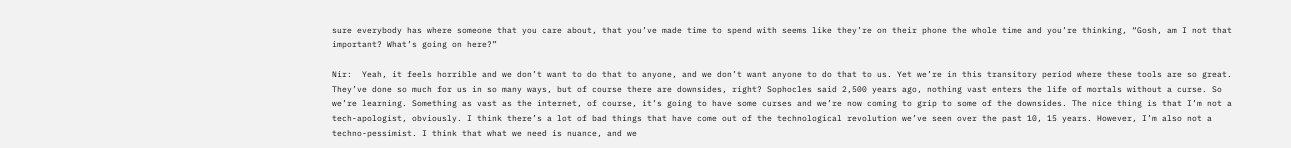sure everybody has where someone that you care about, that you’ve made time to spend with seems like they’re on their phone the whole time and you’re thinking, “Gosh, am I not that important? What’s going on here?”

Nir:  Yeah, it feels horrible and we don’t want to do that to anyone, and we don’t want anyone to do that to us. Yet we’re in this transitory period where these tools are so great. They’ve done so much for us in so many ways, but of course there are downsides, right? Sophocles said 2,500 years ago, nothing vast enters the life of mortals without a curse. So we’re learning. Something as vast as the internet, of course, it’s going to have some curses and we’re now coming to grip to some of the downsides. The nice thing is that I’m not a tech-apologist, obviously. I think there’s a lot of bad things that have come out of the technological revolution we’ve seen over the past 10, 15 years. However, I’m also not a techno-pessimist. I think that what we need is nuance, and we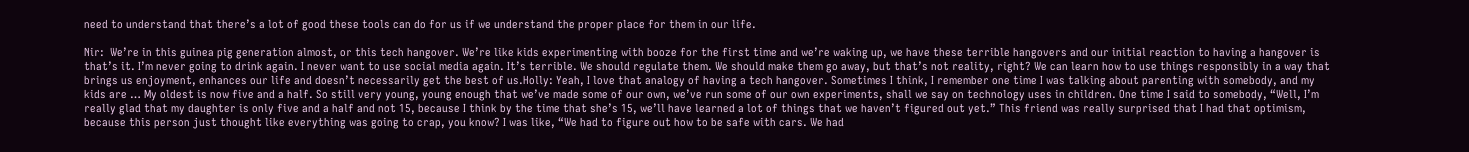need to understand that there’s a lot of good these tools can do for us if we understand the proper place for them in our life.

Nir:  We’re in this guinea pig generation almost, or this tech hangover. We’re like kids experimenting with booze for the first time and we’re waking up, we have these terrible hangovers and our initial reaction to having a hangover is that’s it. I’m never going to drink again. I never want to use social media again. It’s terrible. We should regulate them. We should make them go away, but that’s not reality, right? We can learn how to use things responsibly in a way that brings us enjoyment, enhances our life and doesn’t necessarily get the best of us.Holly: Yeah, I love that analogy of having a tech hangover. Sometimes I think, I remember one time I was talking about parenting with somebody, and my kids are … My oldest is now five and a half. So still very young, young enough that we’ve made some of our own, we’ve run some of our own experiments, shall we say on technology uses in children. One time I said to somebody, “Well, I’m really glad that my daughter is only five and a half and not 15, because I think by the time that she’s 15, we’ll have learned a lot of things that we haven’t figured out yet.” This friend was really surprised that I had that optimism, because this person just thought like everything was going to crap, you know? I was like, “We had to figure out how to be safe with cars. We had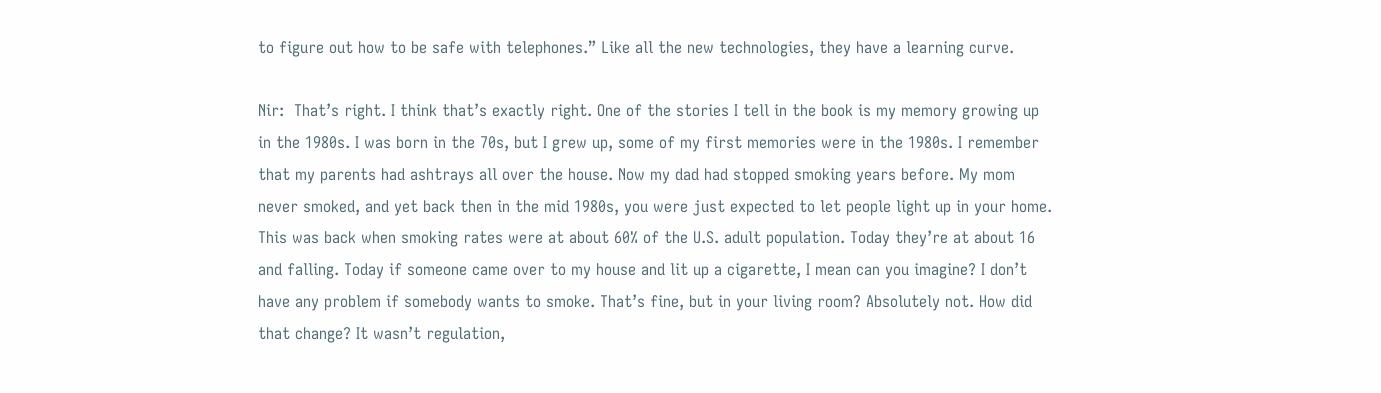to figure out how to be safe with telephones.” Like all the new technologies, they have a learning curve.

Nir:  That’s right. I think that’s exactly right. One of the stories I tell in the book is my memory growing up in the 1980s. I was born in the 70s, but I grew up, some of my first memories were in the 1980s. I remember that my parents had ashtrays all over the house. Now my dad had stopped smoking years before. My mom never smoked, and yet back then in the mid 1980s, you were just expected to let people light up in your home. This was back when smoking rates were at about 60% of the U.S. adult population. Today they’re at about 16 and falling. Today if someone came over to my house and lit up a cigarette, I mean can you imagine? I don’t have any problem if somebody wants to smoke. That’s fine, but in your living room? Absolutely not. How did that change? It wasn’t regulation,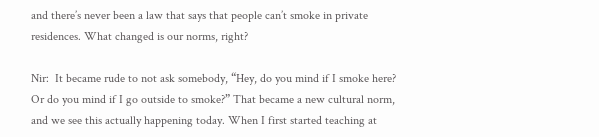and there’s never been a law that says that people can’t smoke in private residences. What changed is our norms, right?

Nir:  It became rude to not ask somebody, “Hey, do you mind if I smoke here? Or do you mind if I go outside to smoke?” That became a new cultural norm, and we see this actually happening today. When I first started teaching at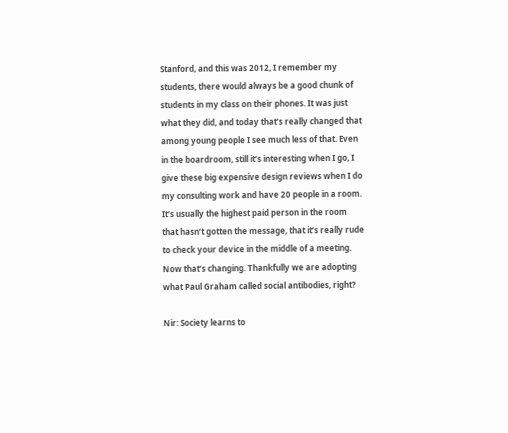Stanford, and this was 2012, I remember my students, there would always be a good chunk of students in my class on their phones. It was just what they did, and today that’s really changed that among young people I see much less of that. Even in the boardroom, still it’s interesting when I go, I give these big expensive design reviews when I do my consulting work and have 20 people in a room. It’s usually the highest paid person in the room that hasn’t gotten the message, that it’s really rude to check your device in the middle of a meeting. Now that’s changing. Thankfully we are adopting what Paul Graham called social antibodies, right?

Nir: Society learns to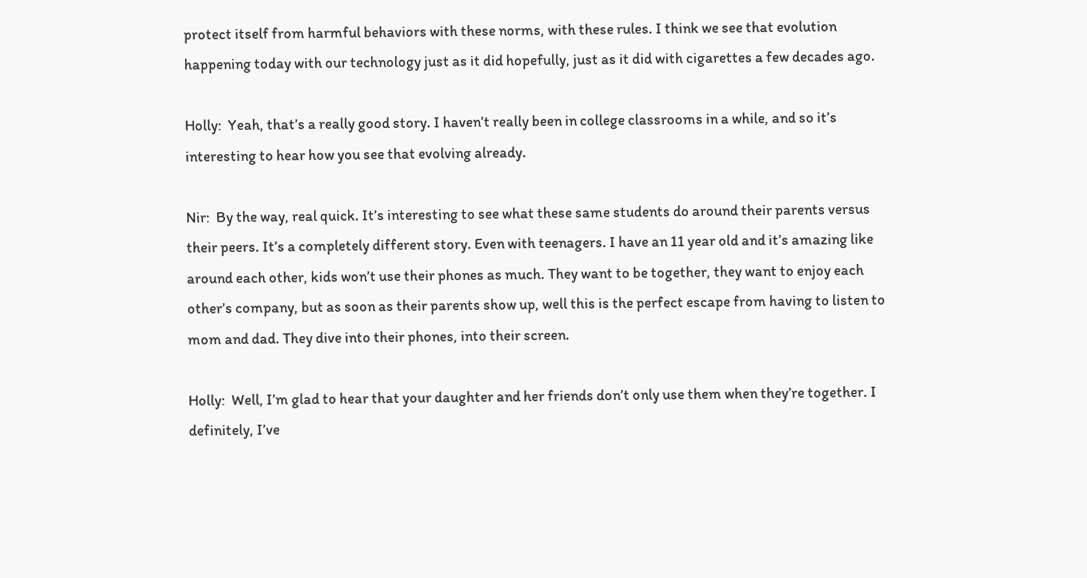protect itself from harmful behaviors with these norms, with these rules. I think we see that evolution happening today with our technology just as it did hopefully, just as it did with cigarettes a few decades ago.

Holly:  Yeah, that’s a really good story. I haven’t really been in college classrooms in a while, and so it’s interesting to hear how you see that evolving already.

Nir:  By the way, real quick. It’s interesting to see what these same students do around their parents versus their peers. It’s a completely different story. Even with teenagers. I have an 11 year old and it’s amazing like around each other, kids won’t use their phones as much. They want to be together, they want to enjoy each other’s company, but as soon as their parents show up, well this is the perfect escape from having to listen to mom and dad. They dive into their phones, into their screen.

Holly:  Well, I’m glad to hear that your daughter and her friends don’t only use them when they’re together. I definitely, I’ve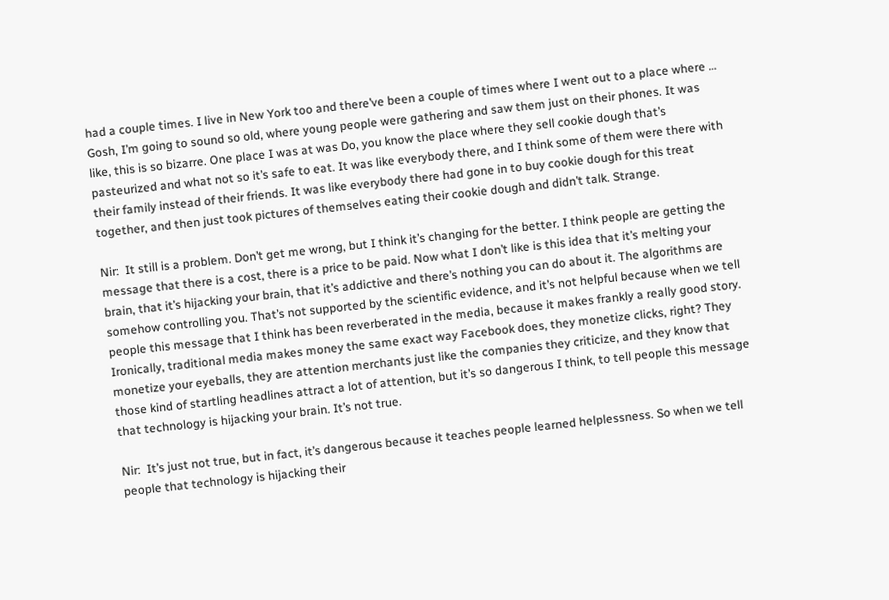had a couple times. I live in New York too and there’ve been a couple of times where I went out to a place where … Gosh, I’m going to sound so old, where young people were gathering and saw them just on their phones. It was like, this is so bizarre. One place I was at was Do, you know the place where they sell cookie dough that’s pasteurized and what not so it’s safe to eat. It was like everybody there, and I think some of them were there with their family instead of their friends. It was like everybody there had gone in to buy cookie dough for this treat together, and then just took pictures of themselves eating their cookie dough and didn’t talk. Strange.

Nir:  It still is a problem. Don’t get me wrong, but I think it’s changing for the better. I think people are getting the message that there is a cost, there is a price to be paid. Now what I don’t like is this idea that it’s melting your brain, that it’s hijacking your brain, that it’s addictive and there’s nothing you can do about it. The algorithms are somehow controlling you. That’s not supported by the scientific evidence, and it’s not helpful because when we tell people this message that I think has been reverberated in the media, because it makes frankly a really good story. Ironically, traditional media makes money the same exact way Facebook does, they monetize clicks, right? They monetize your eyeballs, they are attention merchants just like the companies they criticize, and they know that those kind of startling headlines attract a lot of attention, but it’s so dangerous I think, to tell people this message that technology is hijacking your brain. It’s not true.

Nir:  It’s just not true, but in fact, it’s dangerous because it teaches people learned helplessness. So when we tell people that technology is hijacking their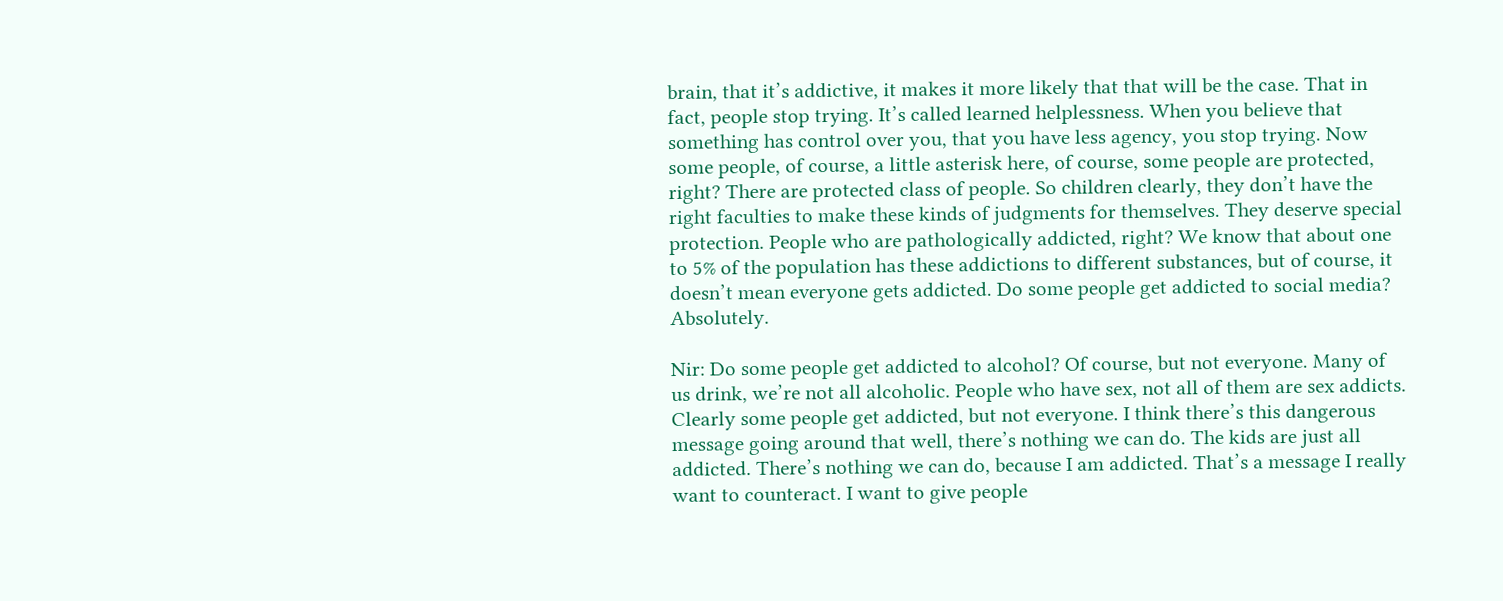brain, that it’s addictive, it makes it more likely that that will be the case. That in fact, people stop trying. It’s called learned helplessness. When you believe that something has control over you, that you have less agency, you stop trying. Now some people, of course, a little asterisk here, of course, some people are protected, right? There are protected class of people. So children clearly, they don’t have the right faculties to make these kinds of judgments for themselves. They deserve special protection. People who are pathologically addicted, right? We know that about one to 5% of the population has these addictions to different substances, but of course, it doesn’t mean everyone gets addicted. Do some people get addicted to social media? Absolutely.

Nir: Do some people get addicted to alcohol? Of course, but not everyone. Many of us drink, we’re not all alcoholic. People who have sex, not all of them are sex addicts. Clearly some people get addicted, but not everyone. I think there’s this dangerous message going around that well, there’s nothing we can do. The kids are just all addicted. There’s nothing we can do, because I am addicted. That’s a message I really want to counteract. I want to give people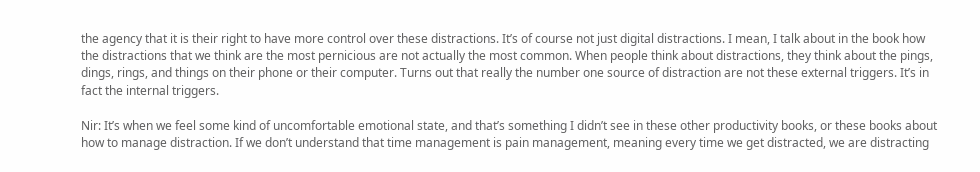the agency that it is their right to have more control over these distractions. It’s of course not just digital distractions. I mean, I talk about in the book how the distractions that we think are the most pernicious are not actually the most common. When people think about distractions, they think about the pings, dings, rings, and things on their phone or their computer. Turns out that really the number one source of distraction are not these external triggers. It’s in fact the internal triggers.

Nir: It’s when we feel some kind of uncomfortable emotional state, and that’s something I didn’t see in these other productivity books, or these books about how to manage distraction. If we don’t understand that time management is pain management, meaning every time we get distracted, we are distracting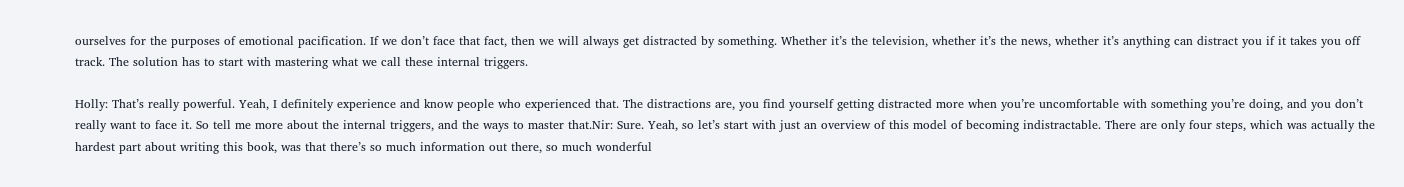ourselves for the purposes of emotional pacification. If we don’t face that fact, then we will always get distracted by something. Whether it’s the television, whether it’s the news, whether it’s anything can distract you if it takes you off track. The solution has to start with mastering what we call these internal triggers.

Holly: That’s really powerful. Yeah, I definitely experience and know people who experienced that. The distractions are, you find yourself getting distracted more when you’re uncomfortable with something you’re doing, and you don’t really want to face it. So tell me more about the internal triggers, and the ways to master that.Nir: Sure. Yeah, so let’s start with just an overview of this model of becoming indistractable. There are only four steps, which was actually the hardest part about writing this book, was that there’s so much information out there, so much wonderful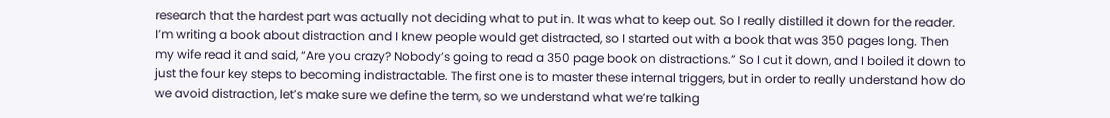research that the hardest part was actually not deciding what to put in. It was what to keep out. So I really distilled it down for the reader. I’m writing a book about distraction and I knew people would get distracted, so I started out with a book that was 350 pages long. Then my wife read it and said, “Are you crazy? Nobody’s going to read a 350 page book on distractions.” So I cut it down, and I boiled it down to just the four key steps to becoming indistractable. The first one is to master these internal triggers, but in order to really understand how do we avoid distraction, let’s make sure we define the term, so we understand what we’re talking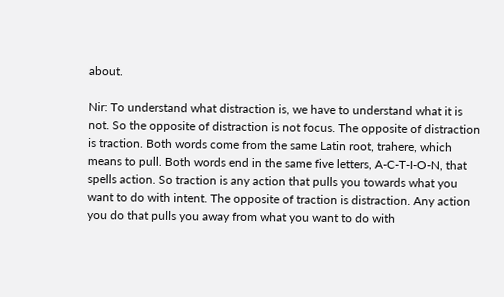about.

Nir: To understand what distraction is, we have to understand what it is not. So the opposite of distraction is not focus. The opposite of distraction is traction. Both words come from the same Latin root, trahere, which means to pull. Both words end in the same five letters, A-C-T-I-O-N, that spells action. So traction is any action that pulls you towards what you want to do with intent. The opposite of traction is distraction. Any action you do that pulls you away from what you want to do with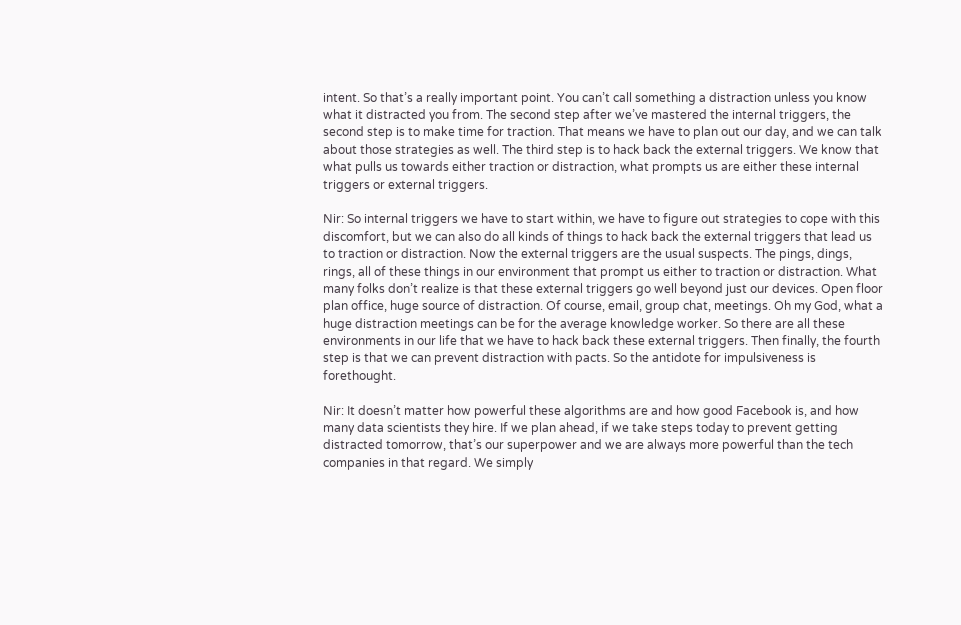intent. So that’s a really important point. You can’t call something a distraction unless you know what it distracted you from. The second step after we’ve mastered the internal triggers, the second step is to make time for traction. That means we have to plan out our day, and we can talk about those strategies as well. The third step is to hack back the external triggers. We know that what pulls us towards either traction or distraction, what prompts us are either these internal triggers or external triggers.

Nir: So internal triggers we have to start within, we have to figure out strategies to cope with this discomfort, but we can also do all kinds of things to hack back the external triggers that lead us to traction or distraction. Now the external triggers are the usual suspects. The pings, dings, rings, all of these things in our environment that prompt us either to traction or distraction. What many folks don’t realize is that these external triggers go well beyond just our devices. Open floor plan office, huge source of distraction. Of course, email, group chat, meetings. Oh my God, what a huge distraction meetings can be for the average knowledge worker. So there are all these environments in our life that we have to hack back these external triggers. Then finally, the fourth step is that we can prevent distraction with pacts. So the antidote for impulsiveness is forethought.

Nir: It doesn’t matter how powerful these algorithms are and how good Facebook is, and how many data scientists they hire. If we plan ahead, if we take steps today to prevent getting distracted tomorrow, that’s our superpower and we are always more powerful than the tech companies in that regard. We simply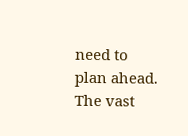need to plan ahead. The vast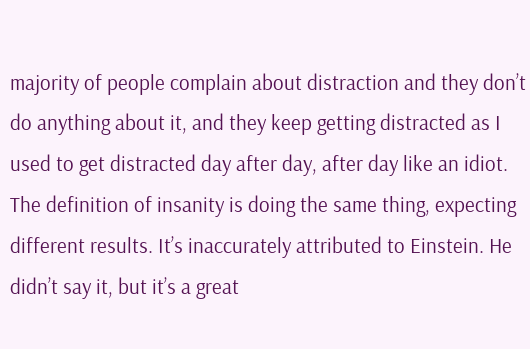majority of people complain about distraction and they don’t do anything about it, and they keep getting distracted as I used to get distracted day after day, after day like an idiot. The definition of insanity is doing the same thing, expecting different results. It’s inaccurately attributed to Einstein. He didn’t say it, but it’s a great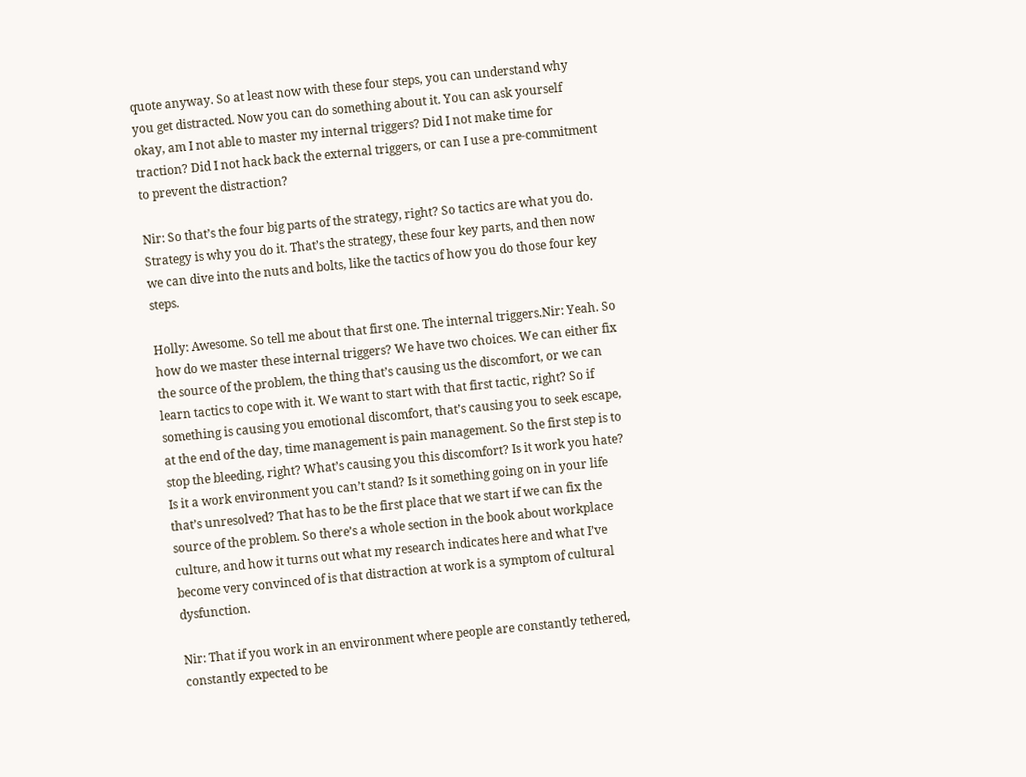quote anyway. So at least now with these four steps, you can understand why you get distracted. Now you can do something about it. You can ask yourself okay, am I not able to master my internal triggers? Did I not make time for traction? Did I not hack back the external triggers, or can I use a pre-commitment to prevent the distraction?

Nir: So that’s the four big parts of the strategy, right? So tactics are what you do. Strategy is why you do it. That’s the strategy, these four key parts, and then now we can dive into the nuts and bolts, like the tactics of how you do those four key steps.

Holly: Awesome. So tell me about that first one. The internal triggers.Nir: Yeah. So how do we master these internal triggers? We have two choices. We can either fix the source of the problem, the thing that’s causing us the discomfort, or we can learn tactics to cope with it. We want to start with that first tactic, right? So if something is causing you emotional discomfort, that’s causing you to seek escape, at the end of the day, time management is pain management. So the first step is to stop the bleeding, right? What’s causing you this discomfort? Is it work you hate? Is it a work environment you can’t stand? Is it something going on in your life that’s unresolved? That has to be the first place that we start if we can fix the source of the problem. So there’s a whole section in the book about workplace culture, and how it turns out what my research indicates here and what I’ve become very convinced of is that distraction at work is a symptom of cultural dysfunction.

Nir: That if you work in an environment where people are constantly tethered, constantly expected to be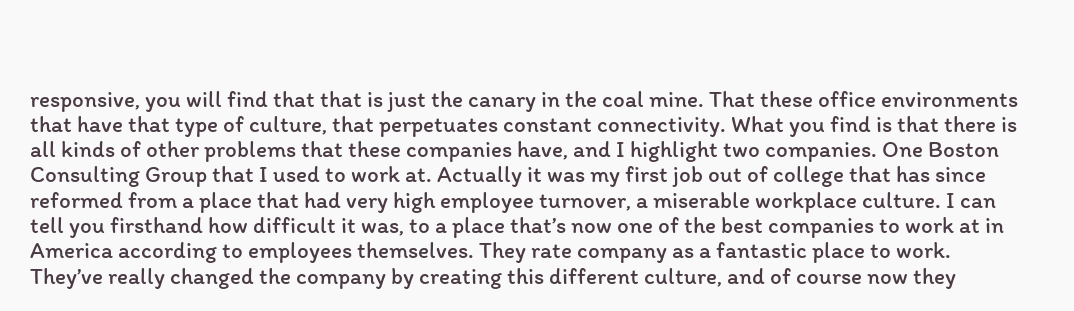responsive, you will find that that is just the canary in the coal mine. That these office environments that have that type of culture, that perpetuates constant connectivity. What you find is that there is all kinds of other problems that these companies have, and I highlight two companies. One Boston Consulting Group that I used to work at. Actually it was my first job out of college that has since reformed from a place that had very high employee turnover, a miserable workplace culture. I can tell you firsthand how difficult it was, to a place that’s now one of the best companies to work at in America according to employees themselves. They rate company as a fantastic place to work. They’ve really changed the company by creating this different culture, and of course now they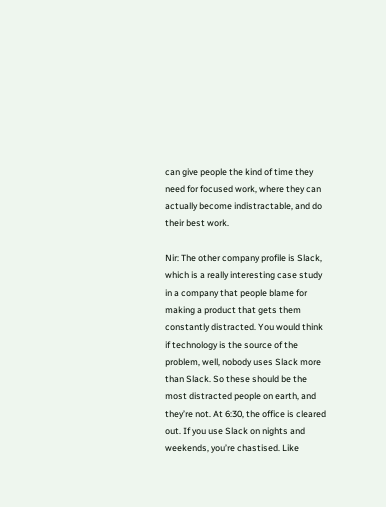can give people the kind of time they need for focused work, where they can actually become indistractable, and do their best work.

Nir: The other company profile is Slack, which is a really interesting case study in a company that people blame for making a product that gets them constantly distracted. You would think if technology is the source of the problem, well, nobody uses Slack more than Slack. So these should be the most distracted people on earth, and they’re not. At 6:30, the office is cleared out. If you use Slack on nights and weekends, you’re chastised. Like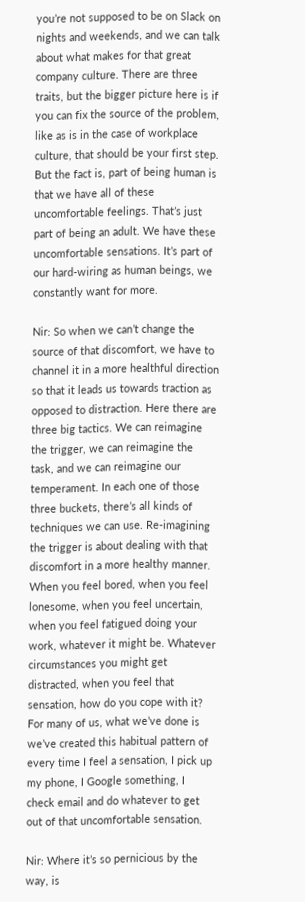you’re not supposed to be on Slack on nights and weekends, and we can talk about what makes for that great company culture. There are three traits, but the bigger picture here is if you can fix the source of the problem, like as is in the case of workplace culture, that should be your first step. But the fact is, part of being human is that we have all of these uncomfortable feelings. That’s just part of being an adult. We have these uncomfortable sensations. It’s part of our hard-wiring as human beings, we constantly want for more.

Nir: So when we can’t change the source of that discomfort, we have to channel it in a more healthful direction so that it leads us towards traction as opposed to distraction. Here there are three big tactics. We can reimagine the trigger, we can reimagine the task, and we can reimagine our temperament. In each one of those three buckets, there’s all kinds of techniques we can use. Re-imagining the trigger is about dealing with that discomfort in a more healthy manner. When you feel bored, when you feel lonesome, when you feel uncertain, when you feel fatigued doing your work, whatever it might be. Whatever circumstances you might get distracted, when you feel that sensation, how do you cope with it? For many of us, what we’ve done is we’ve created this habitual pattern of every time I feel a sensation, I pick up my phone, I Google something, I check email and do whatever to get out of that uncomfortable sensation.

Nir: Where it’s so pernicious by the way, is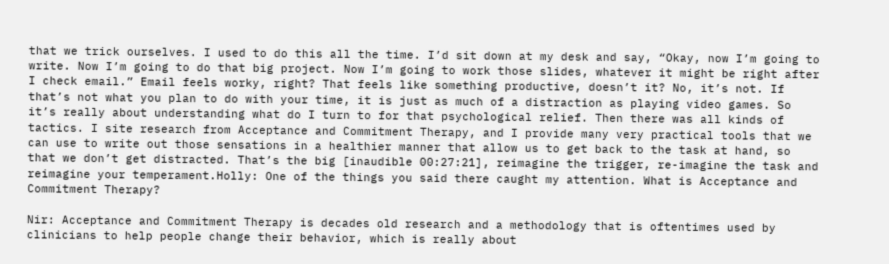that we trick ourselves. I used to do this all the time. I’d sit down at my desk and say, “Okay, now I’m going to write. Now I’m going to do that big project. Now I’m going to work those slides, whatever it might be right after I check email.” Email feels worky, right? That feels like something productive, doesn’t it? No, it’s not. If that’s not what you plan to do with your time, it is just as much of a distraction as playing video games. So it’s really about understanding what do I turn to for that psychological relief. Then there was all kinds of tactics. I site research from Acceptance and Commitment Therapy, and I provide many very practical tools that we can use to write out those sensations in a healthier manner that allow us to get back to the task at hand, so that we don’t get distracted. That’s the big [inaudible 00:27:21], reimagine the trigger, re-imagine the task and reimagine your temperament.Holly: One of the things you said there caught my attention. What is Acceptance and Commitment Therapy?

Nir: Acceptance and Commitment Therapy is decades old research and a methodology that is oftentimes used by clinicians to help people change their behavior, which is really about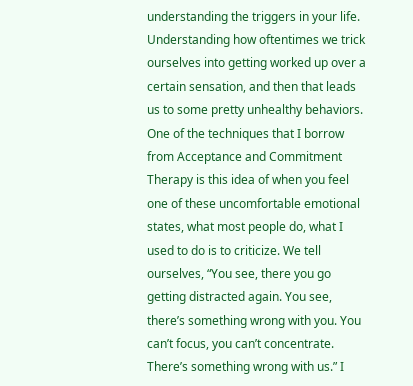understanding the triggers in your life. Understanding how oftentimes we trick ourselves into getting worked up over a certain sensation, and then that leads us to some pretty unhealthy behaviors. One of the techniques that I borrow from Acceptance and Commitment Therapy is this idea of when you feel one of these uncomfortable emotional states, what most people do, what I used to do is to criticize. We tell ourselves, “You see, there you go getting distracted again. You see, there’s something wrong with you. You can’t focus, you can’t concentrate. There’s something wrong with us.” I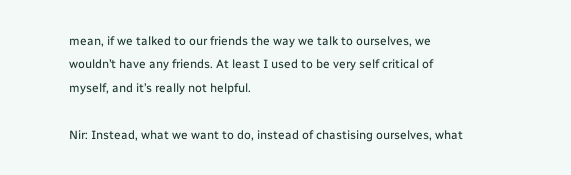mean, if we talked to our friends the way we talk to ourselves, we wouldn’t have any friends. At least I used to be very self critical of myself, and it’s really not helpful.

Nir: Instead, what we want to do, instead of chastising ourselves, what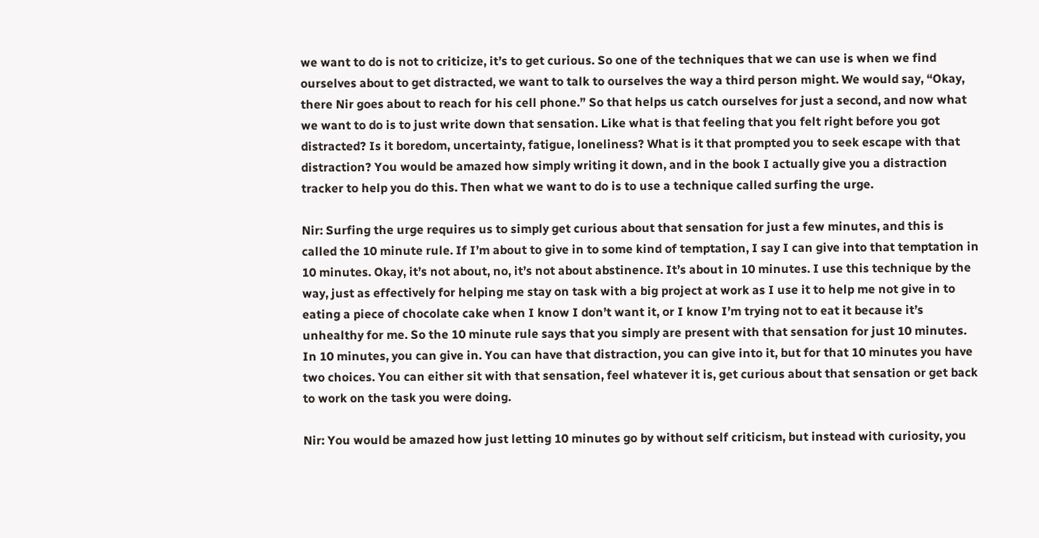we want to do is not to criticize, it’s to get curious. So one of the techniques that we can use is when we find ourselves about to get distracted, we want to talk to ourselves the way a third person might. We would say, “Okay, there Nir goes about to reach for his cell phone.” So that helps us catch ourselves for just a second, and now what we want to do is to just write down that sensation. Like what is that feeling that you felt right before you got distracted? Is it boredom, uncertainty, fatigue, loneliness? What is it that prompted you to seek escape with that distraction? You would be amazed how simply writing it down, and in the book I actually give you a distraction tracker to help you do this. Then what we want to do is to use a technique called surfing the urge.

Nir: Surfing the urge requires us to simply get curious about that sensation for just a few minutes, and this is called the 10 minute rule. If I’m about to give in to some kind of temptation, I say I can give into that temptation in 10 minutes. Okay, it’s not about, no, it’s not about abstinence. It’s about in 10 minutes. I use this technique by the way, just as effectively for helping me stay on task with a big project at work as I use it to help me not give in to eating a piece of chocolate cake when I know I don’t want it, or I know I’m trying not to eat it because it’s unhealthy for me. So the 10 minute rule says that you simply are present with that sensation for just 10 minutes. In 10 minutes, you can give in. You can have that distraction, you can give into it, but for that 10 minutes you have two choices. You can either sit with that sensation, feel whatever it is, get curious about that sensation or get back to work on the task you were doing.

Nir: You would be amazed how just letting 10 minutes go by without self criticism, but instead with curiosity, you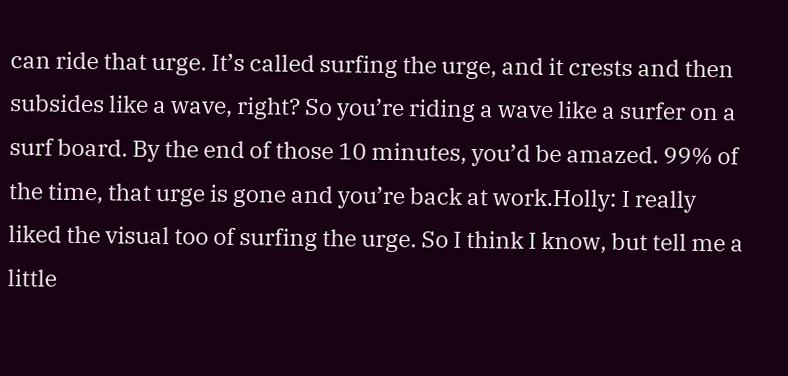can ride that urge. It’s called surfing the urge, and it crests and then subsides like a wave, right? So you’re riding a wave like a surfer on a surf board. By the end of those 10 minutes, you’d be amazed. 99% of the time, that urge is gone and you’re back at work.Holly: I really liked the visual too of surfing the urge. So I think I know, but tell me a little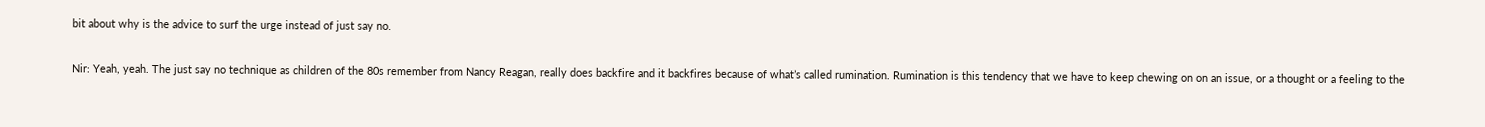bit about why is the advice to surf the urge instead of just say no.

Nir: Yeah, yeah. The just say no technique as children of the 80s remember from Nancy Reagan, really does backfire and it backfires because of what’s called rumination. Rumination is this tendency that we have to keep chewing on on an issue, or a thought or a feeling to the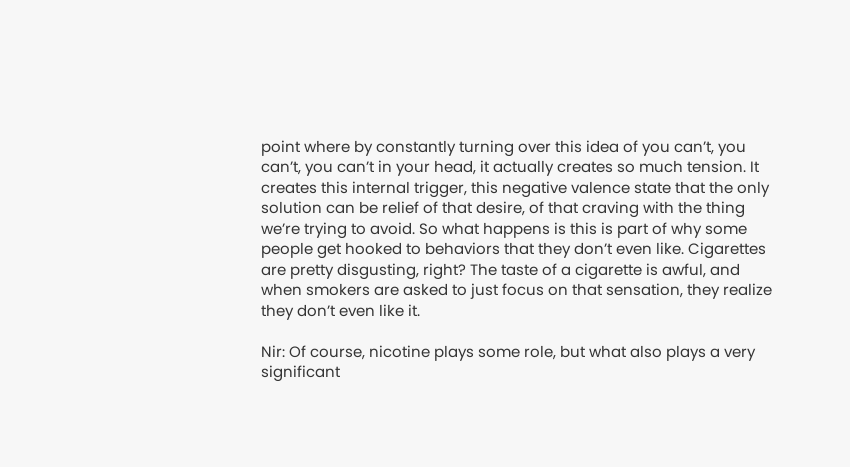point where by constantly turning over this idea of you can’t, you can’t, you can’t in your head, it actually creates so much tension. It creates this internal trigger, this negative valence state that the only solution can be relief of that desire, of that craving with the thing we’re trying to avoid. So what happens is this is part of why some people get hooked to behaviors that they don’t even like. Cigarettes are pretty disgusting, right? The taste of a cigarette is awful, and when smokers are asked to just focus on that sensation, they realize they don’t even like it.

Nir: Of course, nicotine plays some role, but what also plays a very significant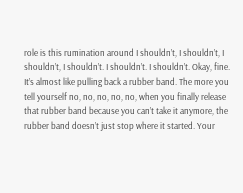role is this rumination around I shouldn’t, I shouldn’t, I shouldn’t, I shouldn’t. I shouldn’t. I shouldn’t. Okay, fine. It’s almost like pulling back a rubber band. The more you tell yourself no, no, no, no, no, when you finally release that rubber band because you can’t take it anymore, the rubber band doesn’t just stop where it started. Your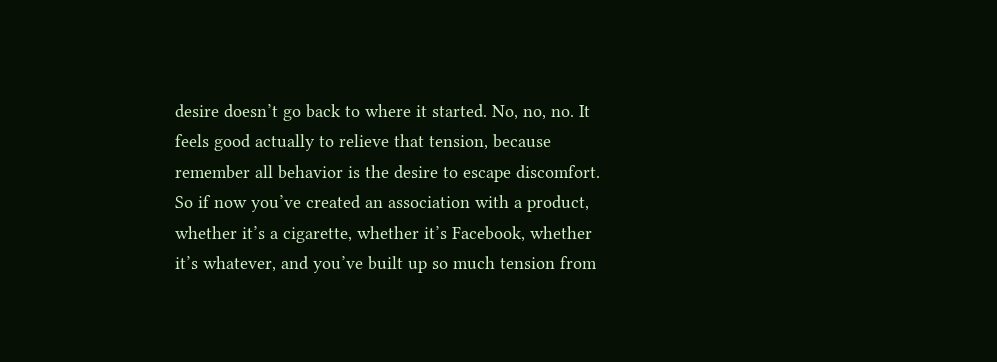desire doesn’t go back to where it started. No, no, no. It feels good actually to relieve that tension, because remember all behavior is the desire to escape discomfort. So if now you’ve created an association with a product, whether it’s a cigarette, whether it’s Facebook, whether it’s whatever, and you’ve built up so much tension from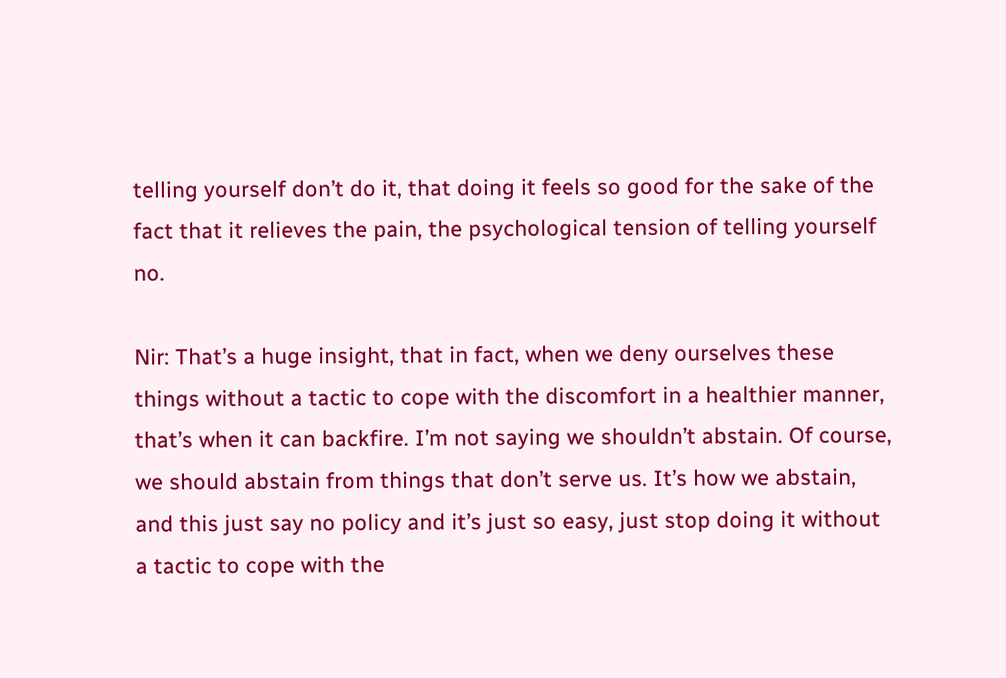telling yourself don’t do it, that doing it feels so good for the sake of the fact that it relieves the pain, the psychological tension of telling yourself no.

Nir: That’s a huge insight, that in fact, when we deny ourselves these things without a tactic to cope with the discomfort in a healthier manner, that’s when it can backfire. I’m not saying we shouldn’t abstain. Of course, we should abstain from things that don’t serve us. It’s how we abstain, and this just say no policy and it’s just so easy, just stop doing it without a tactic to cope with the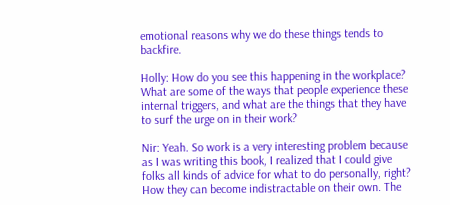emotional reasons why we do these things tends to backfire.

Holly: How do you see this happening in the workplace? What are some of the ways that people experience these internal triggers, and what are the things that they have to surf the urge on in their work?

Nir: Yeah. So work is a very interesting problem because as I was writing this book, I realized that I could give folks all kinds of advice for what to do personally, right? How they can become indistractable on their own. The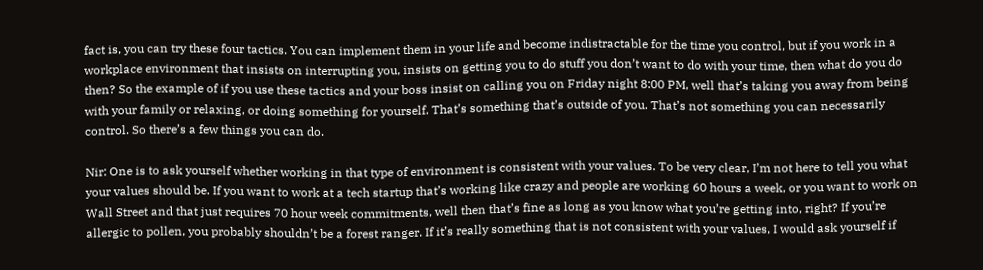fact is, you can try these four tactics. You can implement them in your life and become indistractable for the time you control, but if you work in a workplace environment that insists on interrupting you, insists on getting you to do stuff you don’t want to do with your time, then what do you do then? So the example of if you use these tactics and your boss insist on calling you on Friday night 8:00 PM, well that’s taking you away from being with your family or relaxing, or doing something for yourself. That’s something that’s outside of you. That’s not something you can necessarily control. So there’s a few things you can do.

Nir: One is to ask yourself whether working in that type of environment is consistent with your values. To be very clear, I’m not here to tell you what your values should be. If you want to work at a tech startup that’s working like crazy and people are working 60 hours a week, or you want to work on Wall Street and that just requires 70 hour week commitments, well then that’s fine as long as you know what you’re getting into, right? If you’re allergic to pollen, you probably shouldn’t be a forest ranger. If it’s really something that is not consistent with your values, I would ask yourself if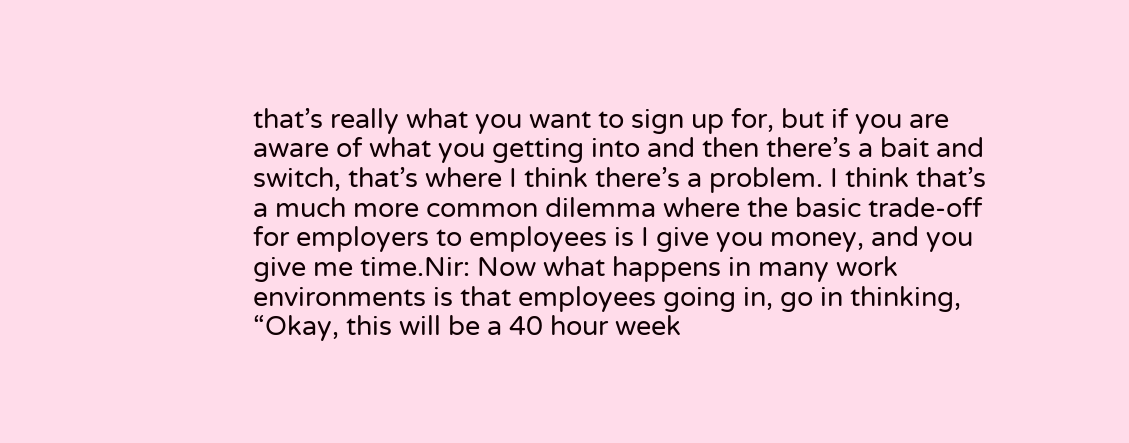that’s really what you want to sign up for, but if you are aware of what you getting into and then there’s a bait and switch, that’s where I think there’s a problem. I think that’s a much more common dilemma where the basic trade-off for employers to employees is I give you money, and you give me time.Nir: Now what happens in many work environments is that employees going in, go in thinking, “Okay, this will be a 40 hour week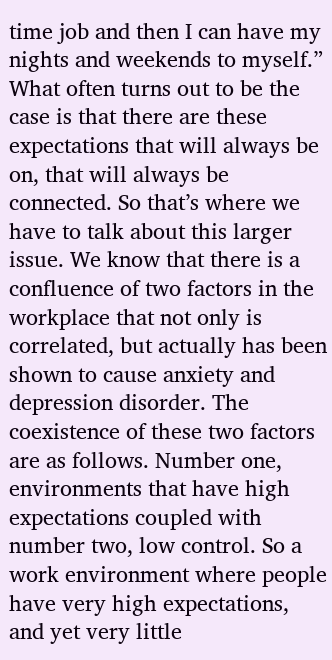time job and then I can have my nights and weekends to myself.” What often turns out to be the case is that there are these expectations that will always be on, that will always be connected. So that’s where we have to talk about this larger issue. We know that there is a confluence of two factors in the workplace that not only is correlated, but actually has been shown to cause anxiety and depression disorder. The coexistence of these two factors are as follows. Number one, environments that have high expectations coupled with number two, low control. So a work environment where people have very high expectations, and yet very little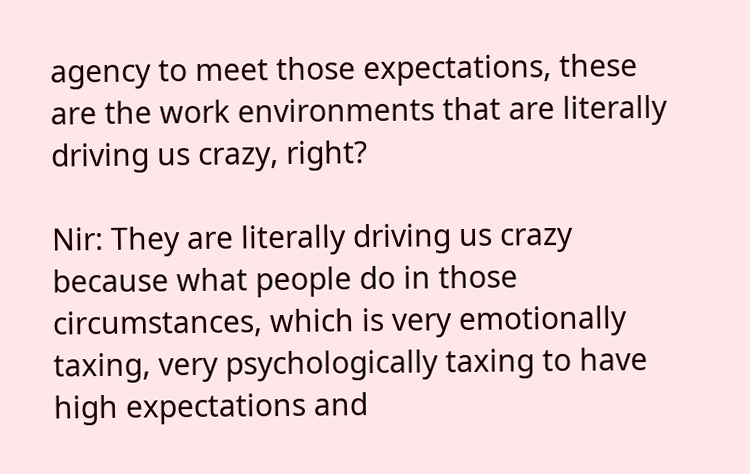agency to meet those expectations, these are the work environments that are literally driving us crazy, right?

Nir: They are literally driving us crazy because what people do in those circumstances, which is very emotionally taxing, very psychologically taxing to have high expectations and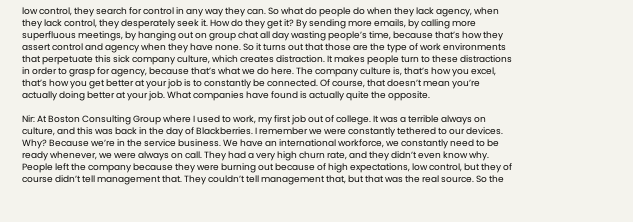low control, they search for control in any way they can. So what do people do when they lack agency, when they lack control, they desperately seek it. How do they get it? By sending more emails, by calling more superfluous meetings, by hanging out on group chat all day wasting people’s time, because that’s how they assert control and agency when they have none. So it turns out that those are the type of work environments that perpetuate this sick company culture, which creates distraction. It makes people turn to these distractions in order to grasp for agency, because that’s what we do here. The company culture is, that’s how you excel, that’s how you get better at your job is to constantly be connected. Of course, that doesn’t mean you’re actually doing better at your job. What companies have found is actually quite the opposite.

Nir: At Boston Consulting Group where I used to work, my first job out of college. It was a terrible always on culture, and this was back in the day of Blackberries. I remember we were constantly tethered to our devices. Why? Because we’re in the service business. We have an international workforce, we constantly need to be ready whenever, we were always on call. They had a very high churn rate, and they didn’t even know why. People left the company because they were burning out because of high expectations, low control, but they of course didn’t tell management that. They couldn’t tell management that, but that was the real source. So the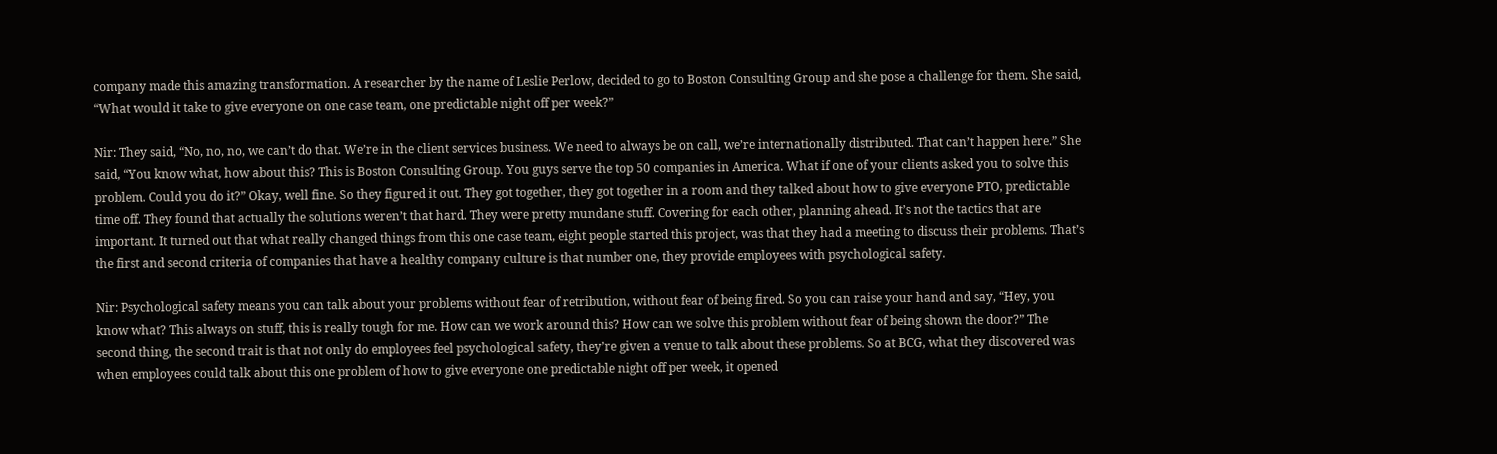company made this amazing transformation. A researcher by the name of Leslie Perlow, decided to go to Boston Consulting Group and she pose a challenge for them. She said, “What would it take to give everyone on one case team, one predictable night off per week?”

Nir: They said, “No, no, no, we can’t do that. We’re in the client services business. We need to always be on call, we’re internationally distributed. That can’t happen here.” She said, “You know what, how about this? This is Boston Consulting Group. You guys serve the top 50 companies in America. What if one of your clients asked you to solve this problem. Could you do it?” Okay, well fine. So they figured it out. They got together, they got together in a room and they talked about how to give everyone PTO, predictable time off. They found that actually the solutions weren’t that hard. They were pretty mundane stuff. Covering for each other, planning ahead. It’s not the tactics that are important. It turned out that what really changed things from this one case team, eight people started this project, was that they had a meeting to discuss their problems. That’s the first and second criteria of companies that have a healthy company culture is that number one, they provide employees with psychological safety.

Nir: Psychological safety means you can talk about your problems without fear of retribution, without fear of being fired. So you can raise your hand and say, “Hey, you know what? This always on stuff, this is really tough for me. How can we work around this? How can we solve this problem without fear of being shown the door?” The second thing, the second trait is that not only do employees feel psychological safety, they’re given a venue to talk about these problems. So at BCG, what they discovered was when employees could talk about this one problem of how to give everyone one predictable night off per week, it opened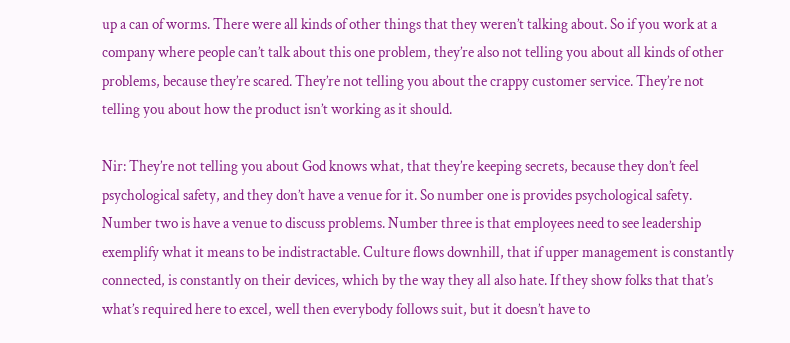up a can of worms. There were all kinds of other things that they weren’t talking about. So if you work at a company where people can’t talk about this one problem, they’re also not telling you about all kinds of other problems, because they’re scared. They’re not telling you about the crappy customer service. They’re not telling you about how the product isn’t working as it should.

Nir: They’re not telling you about God knows what, that they’re keeping secrets, because they don’t feel psychological safety, and they don’t have a venue for it. So number one is provides psychological safety. Number two is have a venue to discuss problems. Number three is that employees need to see leadership exemplify what it means to be indistractable. Culture flows downhill, that if upper management is constantly connected, is constantly on their devices, which by the way they all also hate. If they show folks that that’s what’s required here to excel, well then everybody follows suit, but it doesn’t have to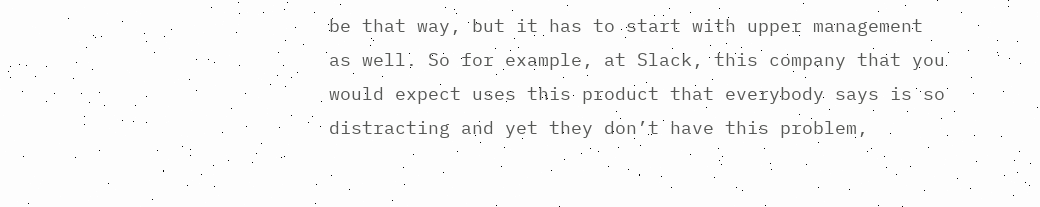be that way, but it has to start with upper management as well. So for example, at Slack, this company that you would expect uses this product that everybody says is so distracting and yet they don’t have this problem,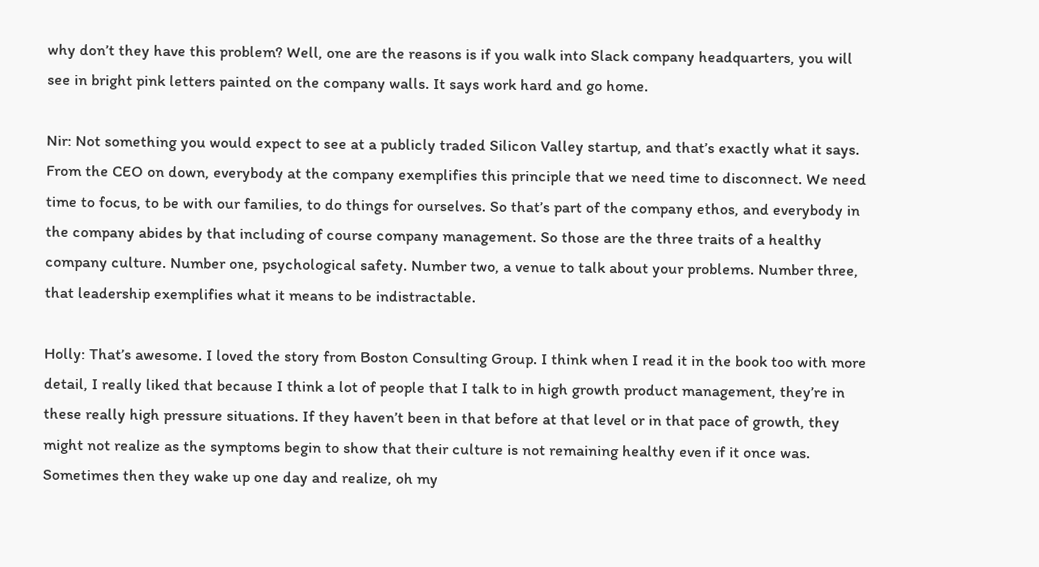why don’t they have this problem? Well, one are the reasons is if you walk into Slack company headquarters, you will see in bright pink letters painted on the company walls. It says work hard and go home.

Nir: Not something you would expect to see at a publicly traded Silicon Valley startup, and that’s exactly what it says. From the CEO on down, everybody at the company exemplifies this principle that we need time to disconnect. We need time to focus, to be with our families, to do things for ourselves. So that’s part of the company ethos, and everybody in the company abides by that including of course company management. So those are the three traits of a healthy company culture. Number one, psychological safety. Number two, a venue to talk about your problems. Number three, that leadership exemplifies what it means to be indistractable.

Holly: That’s awesome. I loved the story from Boston Consulting Group. I think when I read it in the book too with more detail, I really liked that because I think a lot of people that I talk to in high growth product management, they’re in these really high pressure situations. If they haven’t been in that before at that level or in that pace of growth, they might not realize as the symptoms begin to show that their culture is not remaining healthy even if it once was. Sometimes then they wake up one day and realize, oh my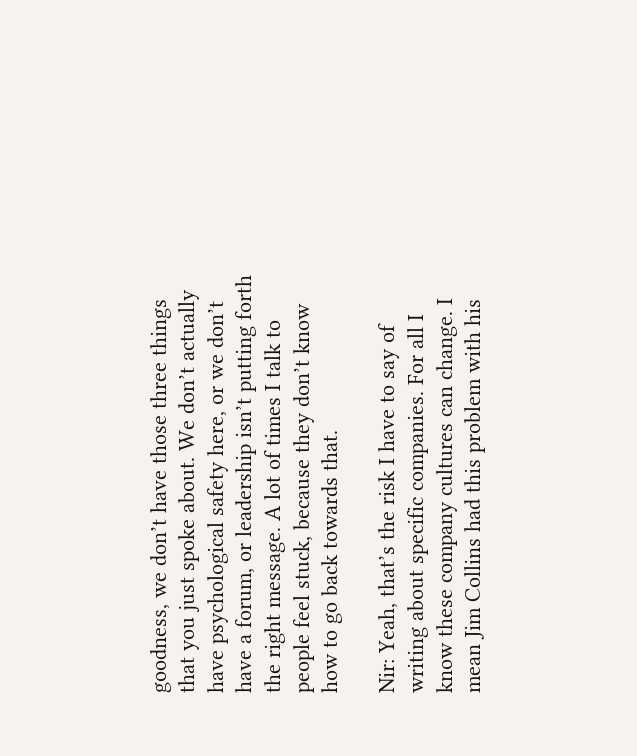goodness, we don’t have those three things that you just spoke about. We don’t actually have psychological safety here, or we don’t have a forum, or leadership isn’t putting forth the right message. A lot of times I talk to people feel stuck, because they don’t know how to go back towards that.

Nir: Yeah, that’s the risk I have to say of writing about specific companies. For all I know these company cultures can change. I mean Jim Collins had this problem with his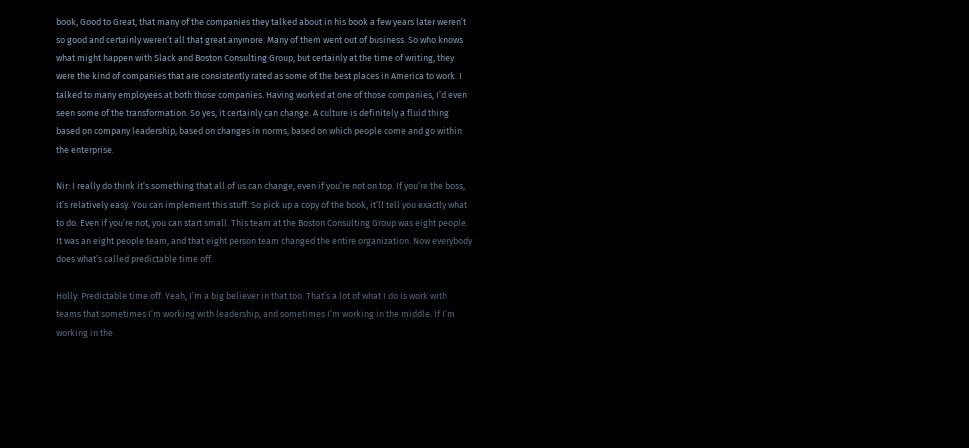book, Good to Great, that many of the companies they talked about in his book a few years later weren’t so good and certainly weren’t all that great anymore. Many of them went out of business. So who knows what might happen with Slack and Boston Consulting Group, but certainly at the time of writing, they were the kind of companies that are consistently rated as some of the best places in America to work. I talked to many employees at both those companies. Having worked at one of those companies, I’d even seen some of the transformation. So yes, it certainly can change. A culture is definitely a fluid thing based on company leadership, based on changes in norms, based on which people come and go within the enterprise.

Nir: I really do think it’s something that all of us can change, even if you’re not on top. If you’re the boss, it’s relatively easy. You can implement this stuff. So pick up a copy of the book, it’ll tell you exactly what to do. Even if you’re not, you can start small. This team at the Boston Consulting Group was eight people. It was an eight people team, and that eight person team changed the entire organization. Now everybody does what’s called predictable time off.

Holly: Predictable time off. Yeah, I’m a big believer in that too. That’s a lot of what I do is work with teams that sometimes I’m working with leadership, and sometimes I’m working in the middle. If I’m working in the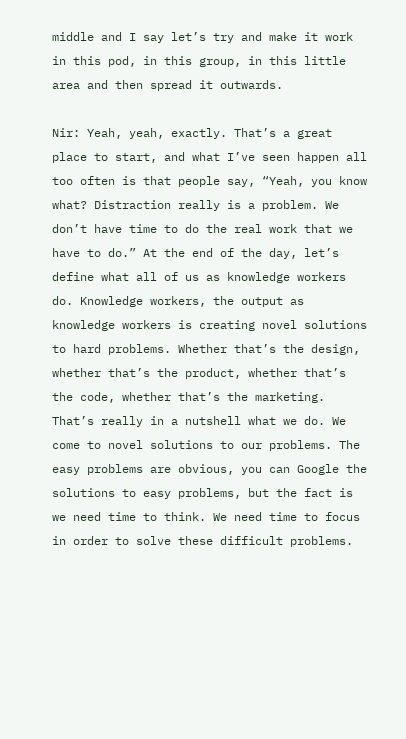middle and I say let’s try and make it work in this pod, in this group, in this little area and then spread it outwards.

Nir: Yeah, yeah, exactly. That’s a great place to start, and what I’ve seen happen all too often is that people say, “Yeah, you know what? Distraction really is a problem. We don’t have time to do the real work that we have to do.” At the end of the day, let’s define what all of us as knowledge workers do. Knowledge workers, the output as knowledge workers is creating novel solutions to hard problems. Whether that’s the design, whether that’s the product, whether that’s the code, whether that’s the marketing. That’s really in a nutshell what we do. We come to novel solutions to our problems. The easy problems are obvious, you can Google the solutions to easy problems, but the fact is we need time to think. We need time to focus in order to solve these difficult problems.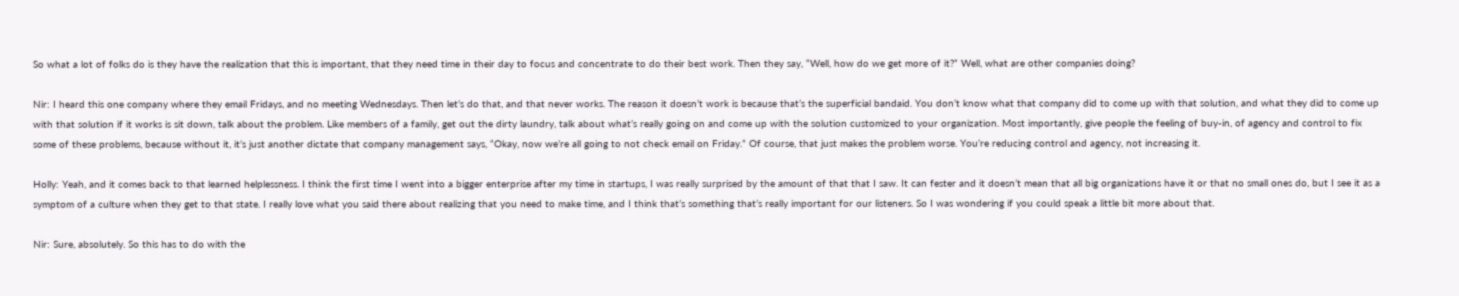So what a lot of folks do is they have the realization that this is important, that they need time in their day to focus and concentrate to do their best work. Then they say, “Well, how do we get more of it?” Well, what are other companies doing?

Nir: I heard this one company where they email Fridays, and no meeting Wednesdays. Then let’s do that, and that never works. The reason it doesn’t work is because that’s the superficial bandaid. You don’t know what that company did to come up with that solution, and what they did to come up with that solution if it works is sit down, talk about the problem. Like members of a family, get out the dirty laundry, talk about what’s really going on and come up with the solution customized to your organization. Most importantly, give people the feeling of buy-in, of agency and control to fix some of these problems, because without it, it’s just another dictate that company management says, “Okay, now we’re all going to not check email on Friday.” Of course, that just makes the problem worse. You’re reducing control and agency, not increasing it.

Holly: Yeah, and it comes back to that learned helplessness. I think the first time I went into a bigger enterprise after my time in startups, I was really surprised by the amount of that that I saw. It can fester and it doesn’t mean that all big organizations have it or that no small ones do, but I see it as a symptom of a culture when they get to that state. I really love what you said there about realizing that you need to make time, and I think that’s something that’s really important for our listeners. So I was wondering if you could speak a little bit more about that.

Nir: Sure, absolutely. So this has to do with the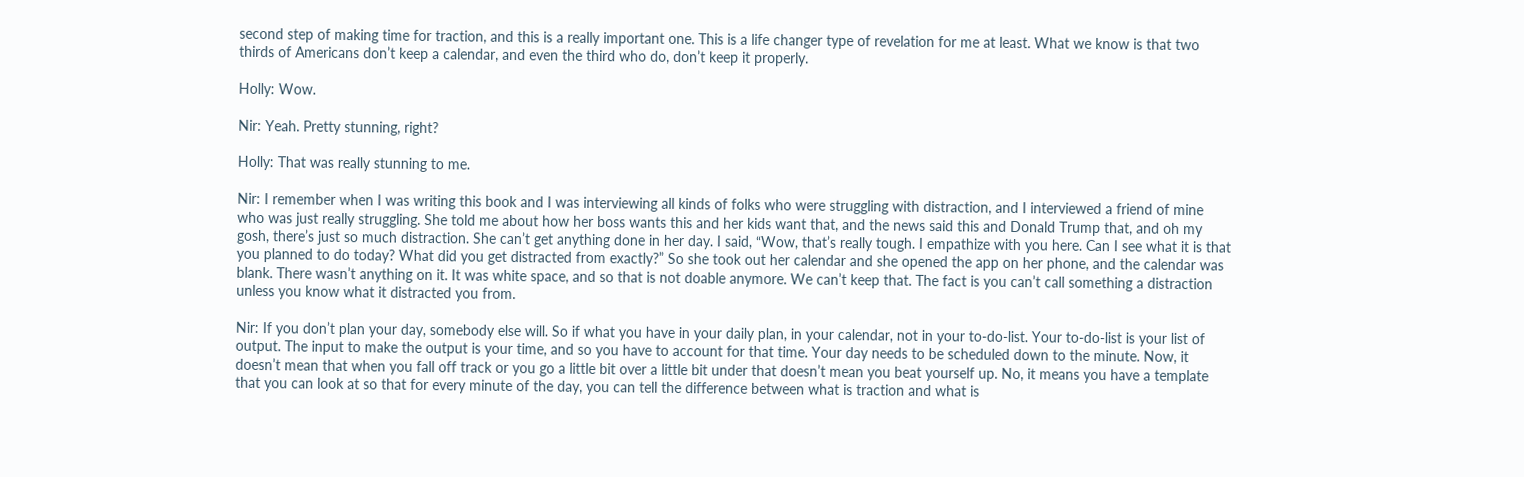second step of making time for traction, and this is a really important one. This is a life changer type of revelation for me at least. What we know is that two thirds of Americans don’t keep a calendar, and even the third who do, don’t keep it properly.

Holly: Wow.

Nir: Yeah. Pretty stunning, right?

Holly: That was really stunning to me.

Nir: I remember when I was writing this book and I was interviewing all kinds of folks who were struggling with distraction, and I interviewed a friend of mine who was just really struggling. She told me about how her boss wants this and her kids want that, and the news said this and Donald Trump that, and oh my gosh, there’s just so much distraction. She can’t get anything done in her day. I said, “Wow, that’s really tough. I empathize with you here. Can I see what it is that you planned to do today? What did you get distracted from exactly?” So she took out her calendar and she opened the app on her phone, and the calendar was blank. There wasn’t anything on it. It was white space, and so that is not doable anymore. We can’t keep that. The fact is you can’t call something a distraction unless you know what it distracted you from.

Nir: If you don’t plan your day, somebody else will. So if what you have in your daily plan, in your calendar, not in your to-do-list. Your to-do-list is your list of output. The input to make the output is your time, and so you have to account for that time. Your day needs to be scheduled down to the minute. Now, it doesn’t mean that when you fall off track or you go a little bit over a little bit under that doesn’t mean you beat yourself up. No, it means you have a template that you can look at so that for every minute of the day, you can tell the difference between what is traction and what is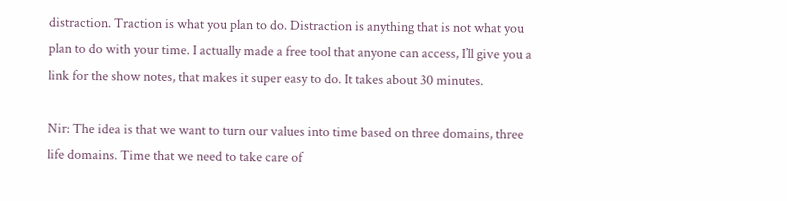distraction. Traction is what you plan to do. Distraction is anything that is not what you plan to do with your time. I actually made a free tool that anyone can access, I’ll give you a link for the show notes, that makes it super easy to do. It takes about 30 minutes.

Nir: The idea is that we want to turn our values into time based on three domains, three life domains. Time that we need to take care of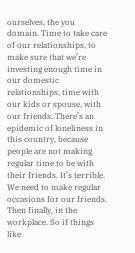ourselves, the you domain. Time to take care of our relationships, to make sure that we’re investing enough time in our domestic relationships, time with our kids or spouse, with our friends. There’s an epidemic of loneliness in this country, because people are not making regular time to be with their friends. It’s terrible. We need to make regular occasions for our friends. Then finally, in the workplace. So if things like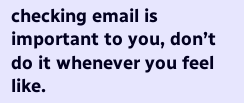checking email is important to you, don’t do it whenever you feel like.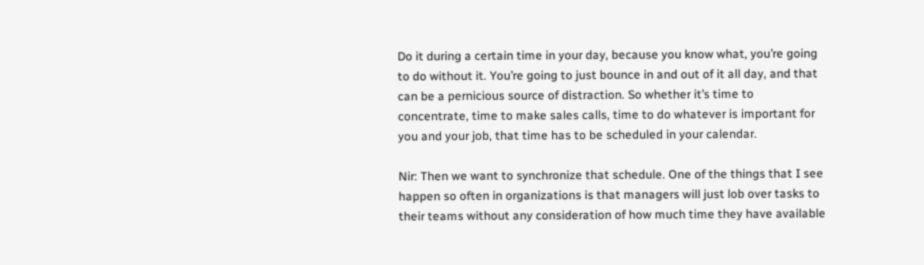Do it during a certain time in your day, because you know what, you’re going to do without it. You’re going to just bounce in and out of it all day, and that can be a pernicious source of distraction. So whether it’s time to concentrate, time to make sales calls, time to do whatever is important for you and your job, that time has to be scheduled in your calendar.

Nir: Then we want to synchronize that schedule. One of the things that I see happen so often in organizations is that managers will just lob over tasks to their teams without any consideration of how much time they have available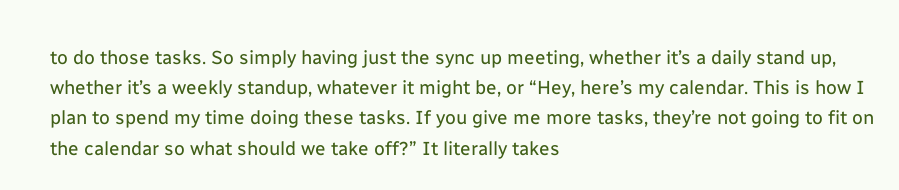to do those tasks. So simply having just the sync up meeting, whether it’s a daily stand up, whether it’s a weekly standup, whatever it might be, or “Hey, here’s my calendar. This is how I plan to spend my time doing these tasks. If you give me more tasks, they’re not going to fit on the calendar so what should we take off?” It literally takes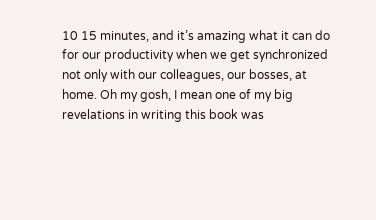10 15 minutes, and it’s amazing what it can do for our productivity when we get synchronized not only with our colleagues, our bosses, at home. Oh my gosh, I mean one of my big revelations in writing this book was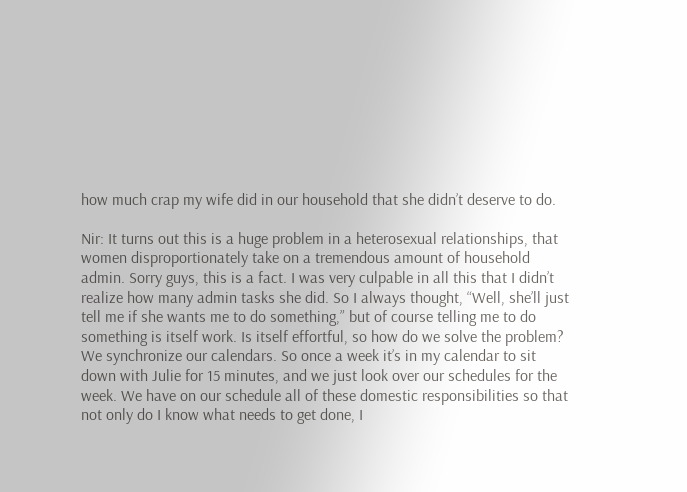how much crap my wife did in our household that she didn’t deserve to do.

Nir: It turns out this is a huge problem in a heterosexual relationships, that women disproportionately take on a tremendous amount of household admin. Sorry guys, this is a fact. I was very culpable in all this that I didn’t realize how many admin tasks she did. So I always thought, “Well, she’ll just tell me if she wants me to do something,” but of course telling me to do something is itself work. Is itself effortful, so how do we solve the problem? We synchronize our calendars. So once a week it’s in my calendar to sit down with Julie for 15 minutes, and we just look over our schedules for the week. We have on our schedule all of these domestic responsibilities so that not only do I know what needs to get done, I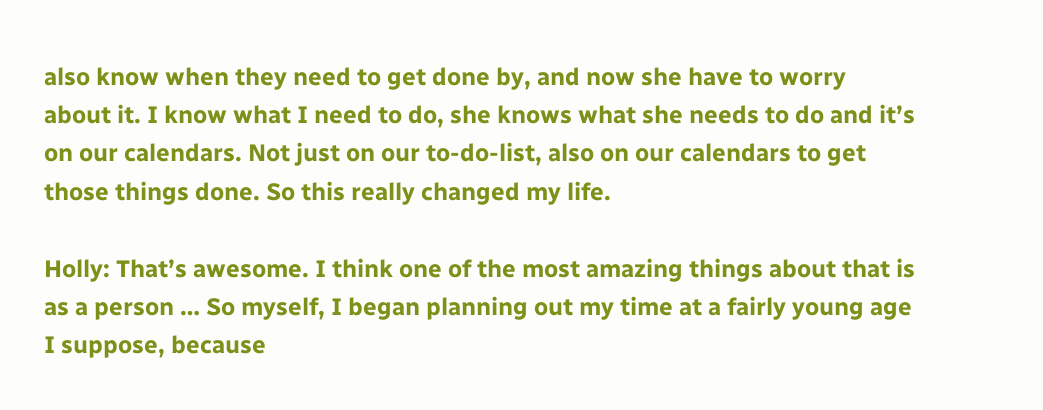also know when they need to get done by, and now she have to worry about it. I know what I need to do, she knows what she needs to do and it’s on our calendars. Not just on our to-do-list, also on our calendars to get those things done. So this really changed my life.

Holly: That’s awesome. I think one of the most amazing things about that is as a person … So myself, I began planning out my time at a fairly young age I suppose, because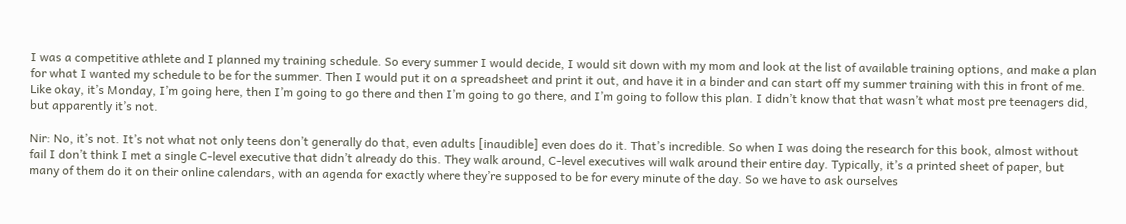I was a competitive athlete and I planned my training schedule. So every summer I would decide, I would sit down with my mom and look at the list of available training options, and make a plan for what I wanted my schedule to be for the summer. Then I would put it on a spreadsheet and print it out, and have it in a binder and can start off my summer training with this in front of me. Like okay, it’s Monday, I’m going here, then I’m going to go there and then I’m going to go there, and I’m going to follow this plan. I didn’t know that that wasn’t what most pre teenagers did, but apparently it’s not.

Nir: No, it’s not. It’s not what not only teens don’t generally do that, even adults [inaudible] even does do it. That’s incredible. So when I was doing the research for this book, almost without fail I don’t think I met a single C-level executive that didn’t already do this. They walk around, C-level executives will walk around their entire day. Typically, it’s a printed sheet of paper, but many of them do it on their online calendars, with an agenda for exactly where they’re supposed to be for every minute of the day. So we have to ask ourselves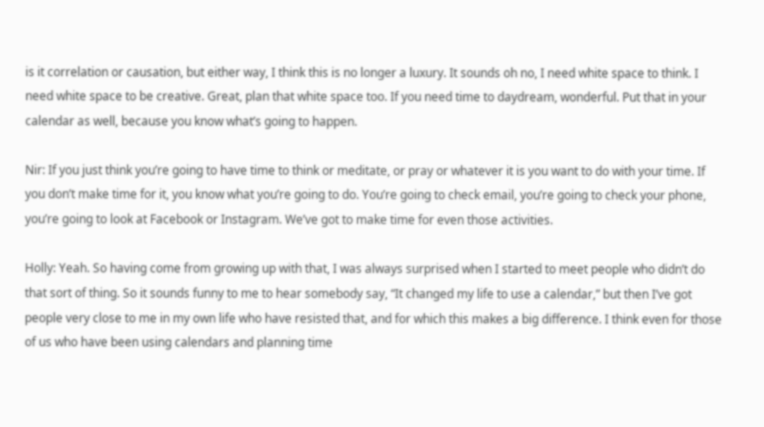is it correlation or causation, but either way, I think this is no longer a luxury. It sounds oh no, I need white space to think. I need white space to be creative. Great, plan that white space too. If you need time to daydream, wonderful. Put that in your calendar as well, because you know what’s going to happen.

Nir: If you just think you’re going to have time to think or meditate, or pray or whatever it is you want to do with your time. If you don’t make time for it, you know what you’re going to do. You’re going to check email, you’re going to check your phone, you’re going to look at Facebook or Instagram. We’ve got to make time for even those activities.

Holly: Yeah. So having come from growing up with that, I was always surprised when I started to meet people who didn’t do that sort of thing. So it sounds funny to me to hear somebody say, “It changed my life to use a calendar,” but then I’ve got people very close to me in my own life who have resisted that, and for which this makes a big difference. I think even for those of us who have been using calendars and planning time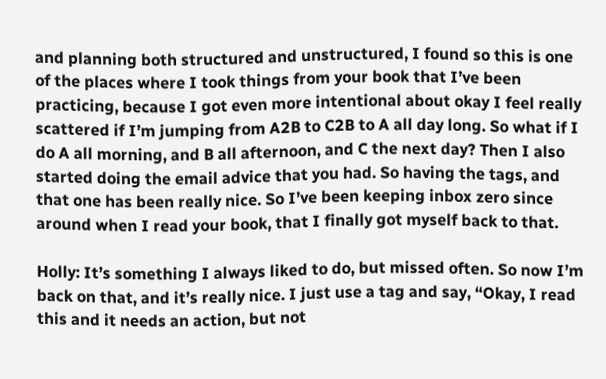and planning both structured and unstructured, I found so this is one of the places where I took things from your book that I’ve been practicing, because I got even more intentional about okay I feel really scattered if I’m jumping from A2B to C2B to A all day long. So what if I do A all morning, and B all afternoon, and C the next day? Then I also started doing the email advice that you had. So having the tags, and that one has been really nice. So I’ve been keeping inbox zero since around when I read your book, that I finally got myself back to that.

Holly: It’s something I always liked to do, but missed often. So now I’m back on that, and it’s really nice. I just use a tag and say, “Okay, I read this and it needs an action, but not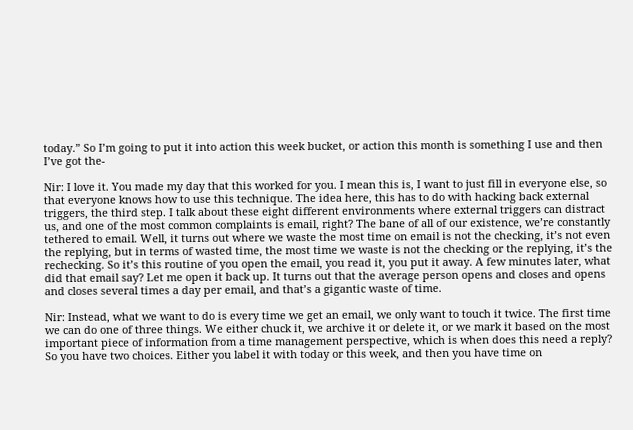today.” So I’m going to put it into action this week bucket, or action this month is something I use and then I’ve got the-

Nir: I love it. You made my day that this worked for you. I mean this is, I want to just fill in everyone else, so that everyone knows how to use this technique. The idea here, this has to do with hacking back external triggers, the third step. I talk about these eight different environments where external triggers can distract us, and one of the most common complaints is email, right? The bane of all of our existence, we’re constantly tethered to email. Well, it turns out where we waste the most time on email is not the checking, it’s not even the replying, but in terms of wasted time, the most time we waste is not the checking or the replying, it’s the rechecking. So it’s this routine of you open the email, you read it, you put it away. A few minutes later, what did that email say? Let me open it back up. It turns out that the average person opens and closes and opens and closes several times a day per email, and that’s a gigantic waste of time.

Nir: Instead, what we want to do is every time we get an email, we only want to touch it twice. The first time we can do one of three things. We either chuck it, we archive it or delete it, or we mark it based on the most important piece of information from a time management perspective, which is when does this need a reply? So you have two choices. Either you label it with today or this week, and then you have time on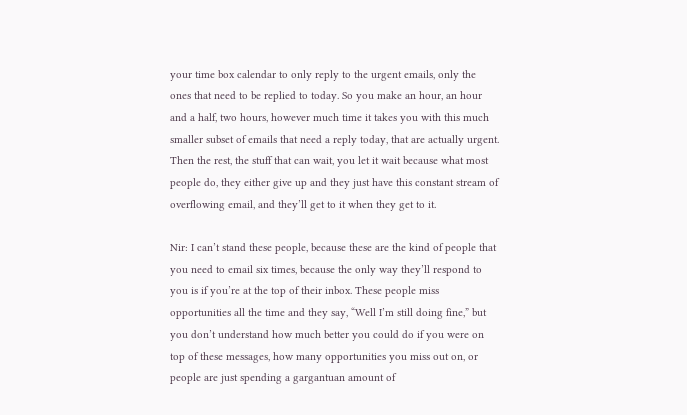your time box calendar to only reply to the urgent emails, only the ones that need to be replied to today. So you make an hour, an hour and a half, two hours, however much time it takes you with this much smaller subset of emails that need a reply today, that are actually urgent. Then the rest, the stuff that can wait, you let it wait because what most people do, they either give up and they just have this constant stream of overflowing email, and they’ll get to it when they get to it.

Nir: I can’t stand these people, because these are the kind of people that you need to email six times, because the only way they’ll respond to you is if you’re at the top of their inbox. These people miss opportunities all the time and they say, “Well I’m still doing fine,” but you don’t understand how much better you could do if you were on top of these messages, how many opportunities you miss out on, or people are just spending a gargantuan amount of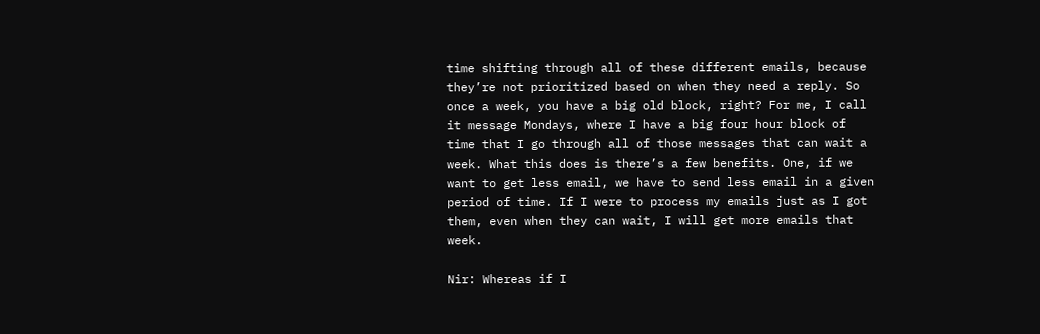time shifting through all of these different emails, because they’re not prioritized based on when they need a reply. So once a week, you have a big old block, right? For me, I call it message Mondays, where I have a big four hour block of time that I go through all of those messages that can wait a week. What this does is there’s a few benefits. One, if we want to get less email, we have to send less email in a given period of time. If I were to process my emails just as I got them, even when they can wait, I will get more emails that week.

Nir: Whereas if I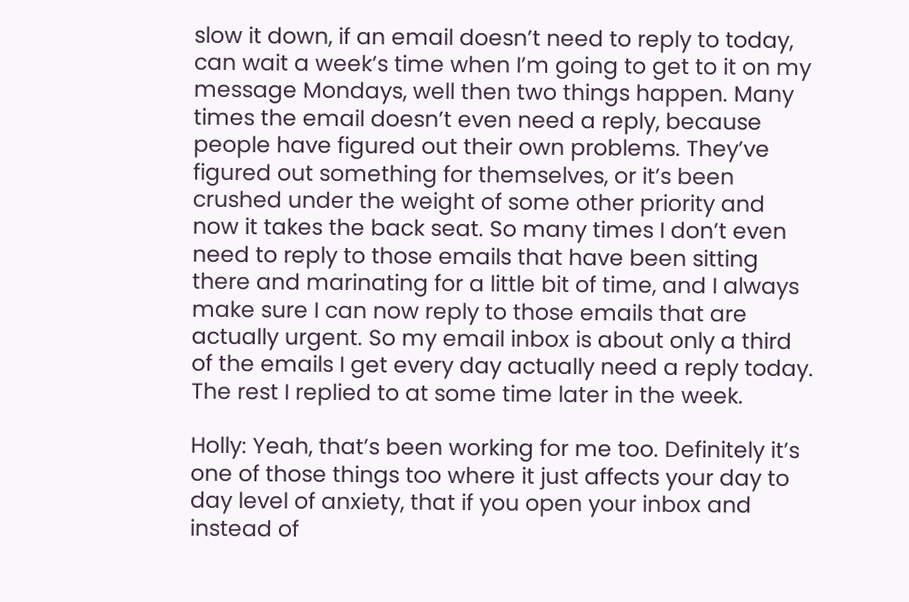slow it down, if an email doesn’t need to reply to today, can wait a week’s time when I’m going to get to it on my message Mondays, well then two things happen. Many times the email doesn’t even need a reply, because people have figured out their own problems. They’ve figured out something for themselves, or it’s been crushed under the weight of some other priority and now it takes the back seat. So many times I don’t even need to reply to those emails that have been sitting there and marinating for a little bit of time, and I always make sure I can now reply to those emails that are actually urgent. So my email inbox is about only a third of the emails I get every day actually need a reply today. The rest I replied to at some time later in the week.

Holly: Yeah, that’s been working for me too. Definitely it’s one of those things too where it just affects your day to day level of anxiety, that if you open your inbox and instead of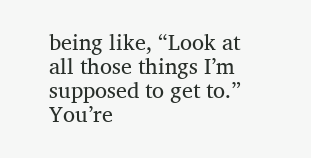being like, “Look at all those things I’m supposed to get to.” You’re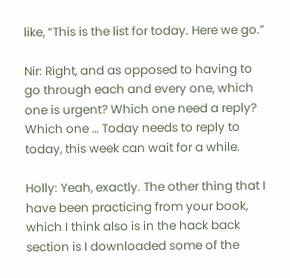like, “This is the list for today. Here we go.”

Nir: Right, and as opposed to having to go through each and every one, which one is urgent? Which one need a reply? Which one … Today needs to reply to today, this week can wait for a while.

Holly: Yeah, exactly. The other thing that I have been practicing from your book, which I think also is in the hack back section is I downloaded some of the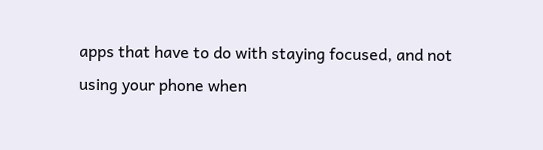apps that have to do with staying focused, and not using your phone when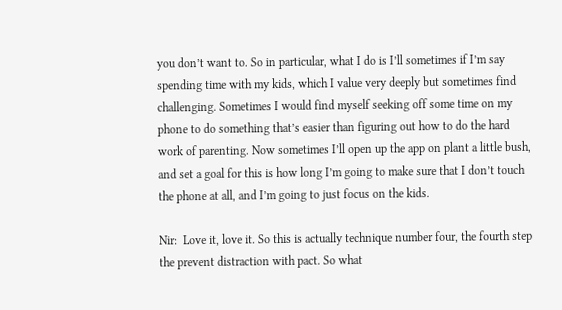you don’t want to. So in particular, what I do is I’ll sometimes if I’m say spending time with my kids, which I value very deeply but sometimes find challenging. Sometimes I would find myself seeking off some time on my phone to do something that’s easier than figuring out how to do the hard work of parenting. Now sometimes I’ll open up the app on plant a little bush, and set a goal for this is how long I’m going to make sure that I don’t touch the phone at all, and I’m going to just focus on the kids.

Nir:  Love it, love it. So this is actually technique number four, the fourth step the prevent distraction with pact. So what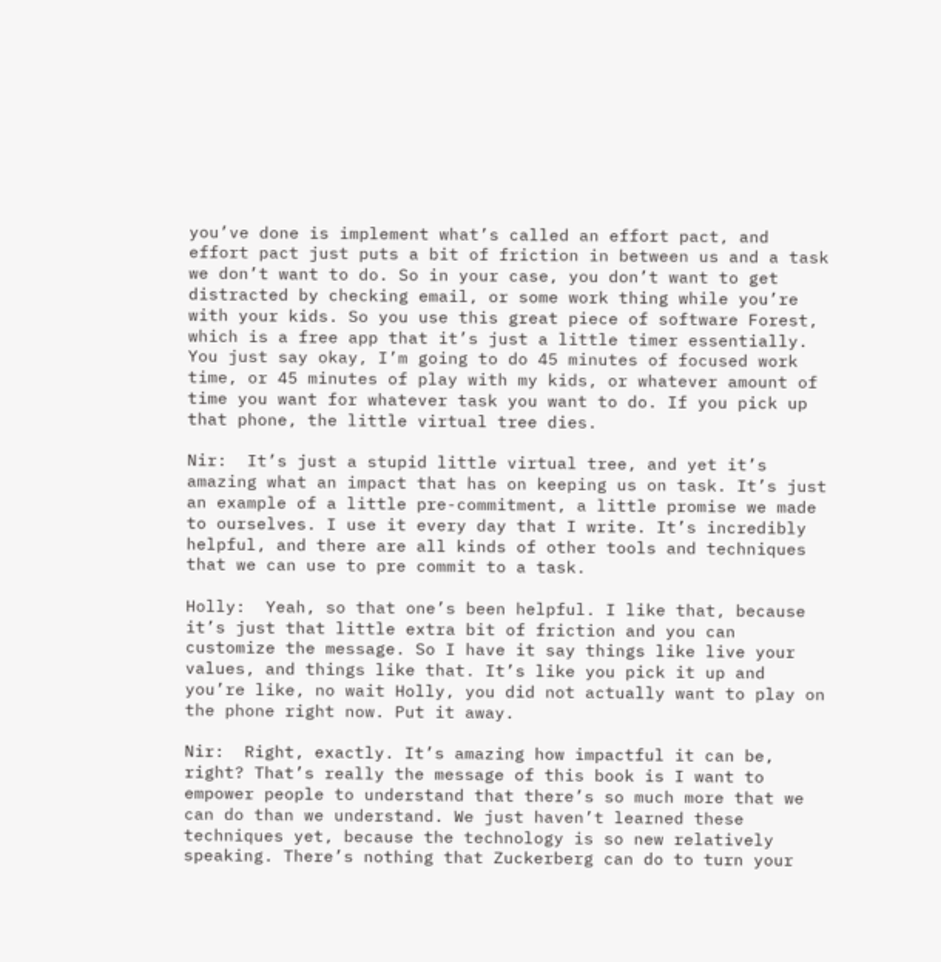you’ve done is implement what’s called an effort pact, and effort pact just puts a bit of friction in between us and a task we don’t want to do. So in your case, you don’t want to get distracted by checking email, or some work thing while you’re with your kids. So you use this great piece of software Forest, which is a free app that it’s just a little timer essentially. You just say okay, I’m going to do 45 minutes of focused work time, or 45 minutes of play with my kids, or whatever amount of time you want for whatever task you want to do. If you pick up that phone, the little virtual tree dies.

Nir:  It’s just a stupid little virtual tree, and yet it’s amazing what an impact that has on keeping us on task. It’s just an example of a little pre-commitment, a little promise we made to ourselves. I use it every day that I write. It’s incredibly helpful, and there are all kinds of other tools and techniques that we can use to pre commit to a task.

Holly:  Yeah, so that one’s been helpful. I like that, because it’s just that little extra bit of friction and you can customize the message. So I have it say things like live your values, and things like that. It’s like you pick it up and you’re like, no wait Holly, you did not actually want to play on the phone right now. Put it away.

Nir:  Right, exactly. It’s amazing how impactful it can be, right? That’s really the message of this book is I want to empower people to understand that there’s so much more that we can do than we understand. We just haven’t learned these techniques yet, because the technology is so new relatively speaking. There’s nothing that Zuckerberg can do to turn your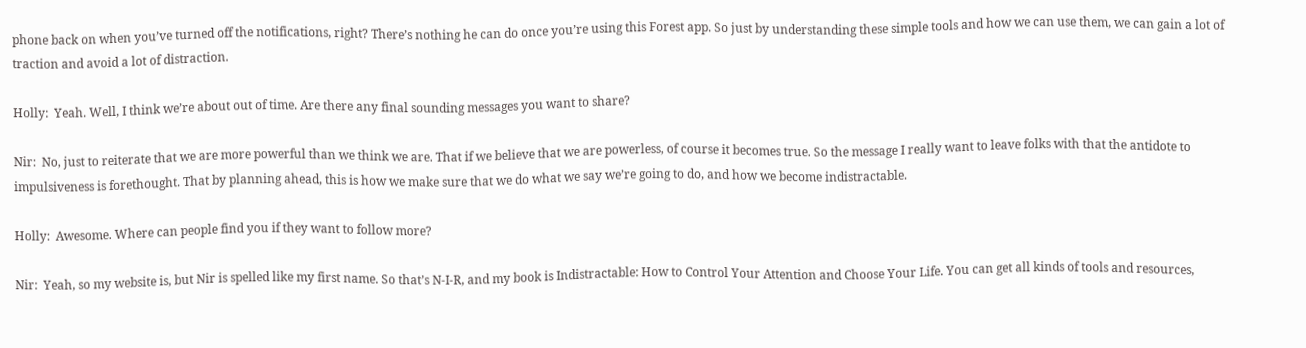phone back on when you’ve turned off the notifications, right? There’s nothing he can do once you’re using this Forest app. So just by understanding these simple tools and how we can use them, we can gain a lot of traction and avoid a lot of distraction.

Holly:  Yeah. Well, I think we’re about out of time. Are there any final sounding messages you want to share?

Nir:  No, just to reiterate that we are more powerful than we think we are. That if we believe that we are powerless, of course it becomes true. So the message I really want to leave folks with that the antidote to impulsiveness is forethought. That by planning ahead, this is how we make sure that we do what we say we’re going to do, and how we become indistractable.

Holly:  Awesome. Where can people find you if they want to follow more?

Nir:  Yeah, so my website is, but Nir is spelled like my first name. So that’s N-I-R, and my book is Indistractable: How to Control Your Attention and Choose Your Life. You can get all kinds of tools and resources,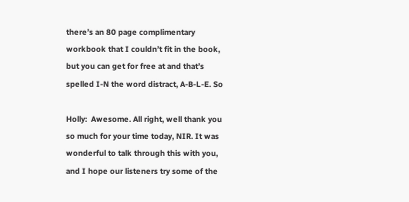there’s an 80 page complimentary workbook that I couldn’t fit in the book, but you can get for free at and that’s spelled I-N the word distract, A-B-L-E. So

Holly:  Awesome. All right, well thank you so much for your time today, NIR. It was wonderful to talk through this with you, and I hope our listeners try some of the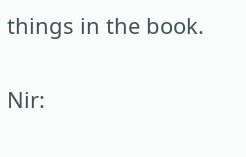things in the book.

Nir: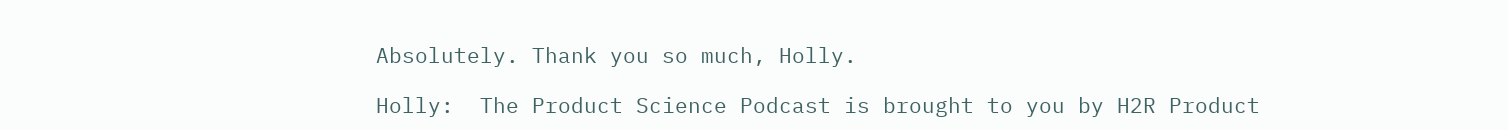Absolutely. Thank you so much, Holly.

Holly:  The Product Science Podcast is brought to you by H2R Product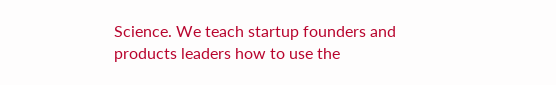Science. We teach startup founders and products leaders how to use the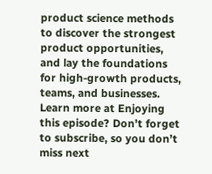product science methods to discover the strongest product opportunities, and lay the foundations for high-growth products, teams, and businesses. Learn more at Enjoying this episode? Don’t forget to subscribe, so you don’t miss next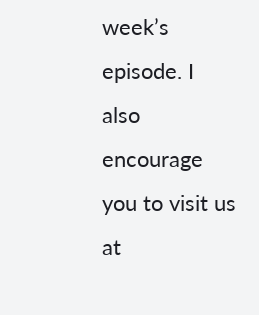week’s episode. I also encourage you to visit us at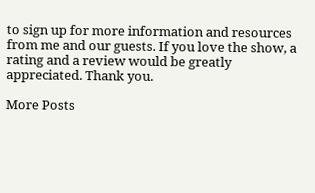to sign up for more information and resources from me and our guests. If you love the show, a rating and a review would be greatly appreciated. Thank you.

More Posts